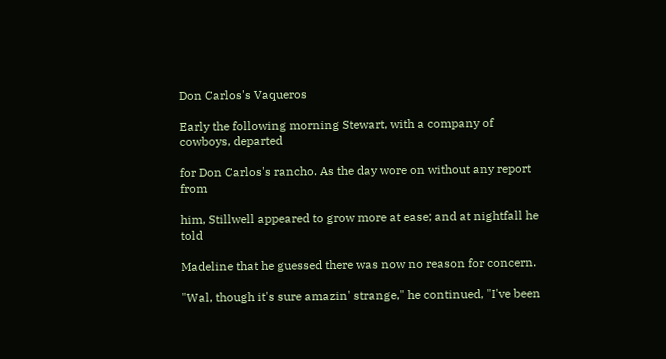Don Carlos's Vaqueros

Early the following morning Stewart, with a company of cowboys, departed

for Don Carlos's rancho. As the day wore on without any report from

him, Stillwell appeared to grow more at ease; and at nightfall he told

Madeline that he guessed there was now no reason for concern.

"Wal, though it's sure amazin' strange," he continued, "I've been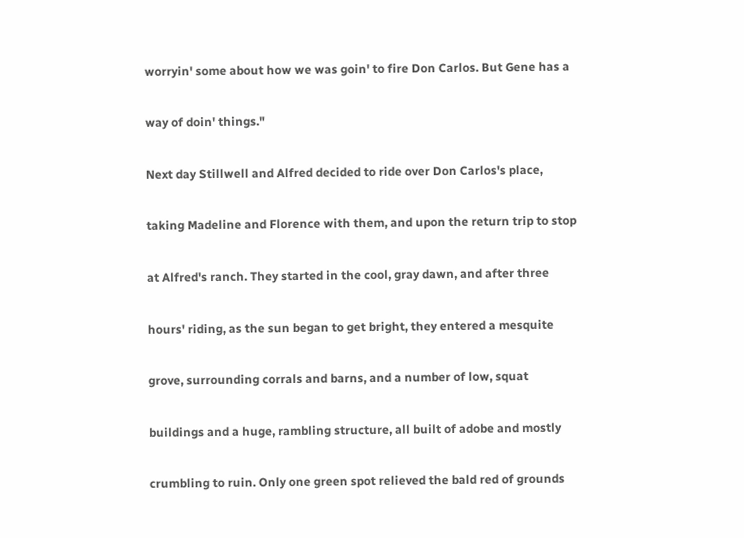worryin' some about how we was goin' to fire Don Carlos. But Gene has a

way of doin' things."

Next day Stillwell and Alfred decided to ride over Don Carlos's place,

taking Madeline and Florence with them, and upon the return trip to stop

at Alfred's ranch. They started in the cool, gray dawn, and after three

hours' riding, as the sun began to get bright, they entered a mesquite

grove, surrounding corrals and barns, and a number of low, squat

buildings and a huge, rambling structure, all built of adobe and mostly

crumbling to ruin. Only one green spot relieved the bald red of grounds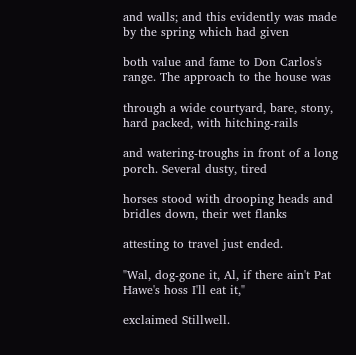and walls; and this evidently was made by the spring which had given

both value and fame to Don Carlos's range. The approach to the house was

through a wide courtyard, bare, stony, hard packed, with hitching-rails

and watering-troughs in front of a long porch. Several dusty, tired

horses stood with drooping heads and bridles down, their wet flanks

attesting to travel just ended.

"Wal, dog-gone it, Al, if there ain't Pat Hawe's hoss I'll eat it,"

exclaimed Stillwell.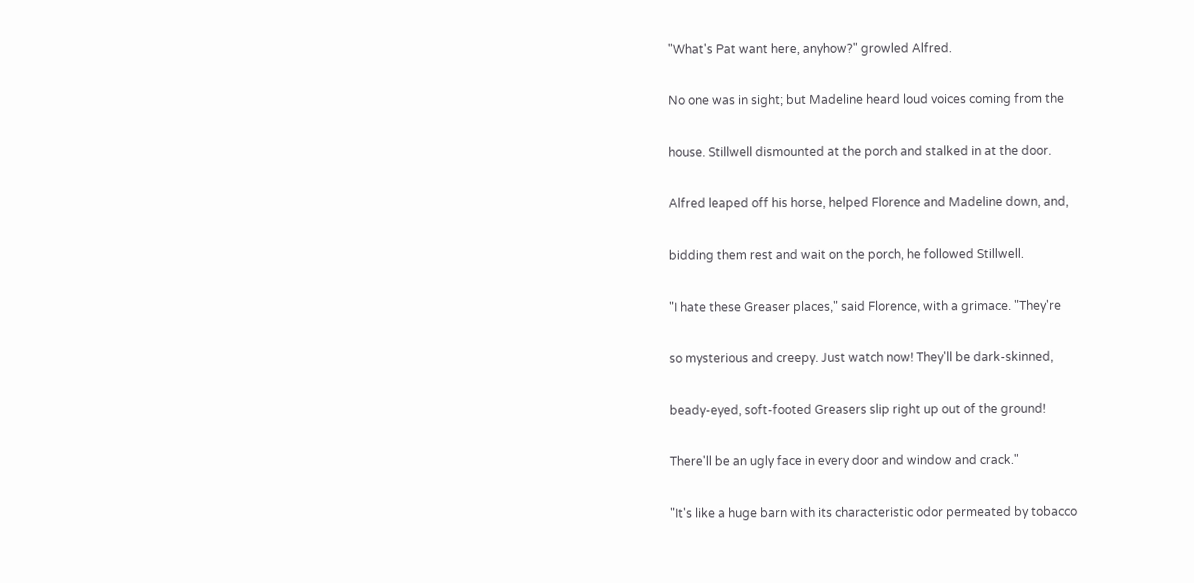"What's Pat want here, anyhow?" growled Alfred.

No one was in sight; but Madeline heard loud voices coming from the

house. Stillwell dismounted at the porch and stalked in at the door.

Alfred leaped off his horse, helped Florence and Madeline down, and,

bidding them rest and wait on the porch, he followed Stillwell.

"I hate these Greaser places," said Florence, with a grimace. "They're

so mysterious and creepy. Just watch now! They'll be dark-skinned,

beady-eyed, soft-footed Greasers slip right up out of the ground!

There'll be an ugly face in every door and window and crack."

"It's like a huge barn with its characteristic odor permeated by tobacco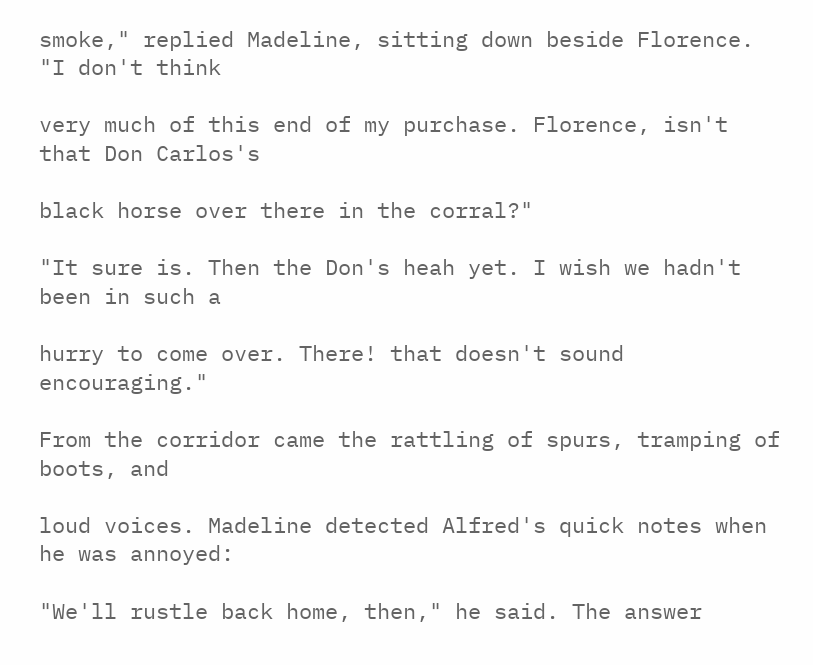smoke," replied Madeline, sitting down beside Florence. "I don't think

very much of this end of my purchase. Florence, isn't that Don Carlos's

black horse over there in the corral?"

"It sure is. Then the Don's heah yet. I wish we hadn't been in such a

hurry to come over. There! that doesn't sound encouraging."

From the corridor came the rattling of spurs, tramping of boots, and

loud voices. Madeline detected Alfred's quick notes when he was annoyed:

"We'll rustle back home, then," he said. The answer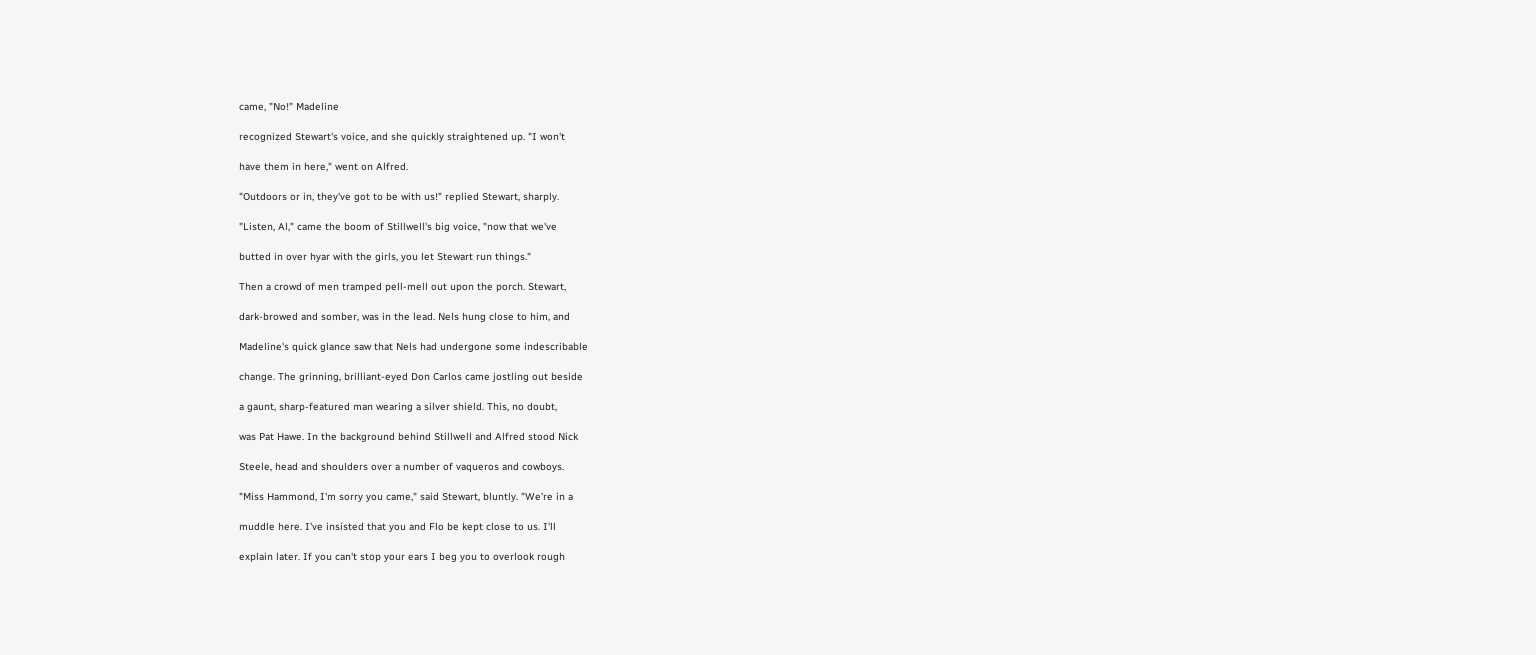came, "No!" Madeline

recognized Stewart's voice, and she quickly straightened up. "I won't

have them in here," went on Alfred.

"Outdoors or in, they've got to be with us!" replied Stewart, sharply.

"Listen, Al," came the boom of Stillwell's big voice, "now that we've

butted in over hyar with the girls, you let Stewart run things."

Then a crowd of men tramped pell-mell out upon the porch. Stewart,

dark-browed and somber, was in the lead. Nels hung close to him, and

Madeline's quick glance saw that Nels had undergone some indescribable

change. The grinning, brilliant-eyed Don Carlos came jostling out beside

a gaunt, sharp-featured man wearing a silver shield. This, no doubt,

was Pat Hawe. In the background behind Stillwell and Alfred stood Nick

Steele, head and shoulders over a number of vaqueros and cowboys.

"Miss Hammond, I'm sorry you came," said Stewart, bluntly. "We're in a

muddle here. I've insisted that you and Flo be kept close to us. I'll

explain later. If you can't stop your ears I beg you to overlook rough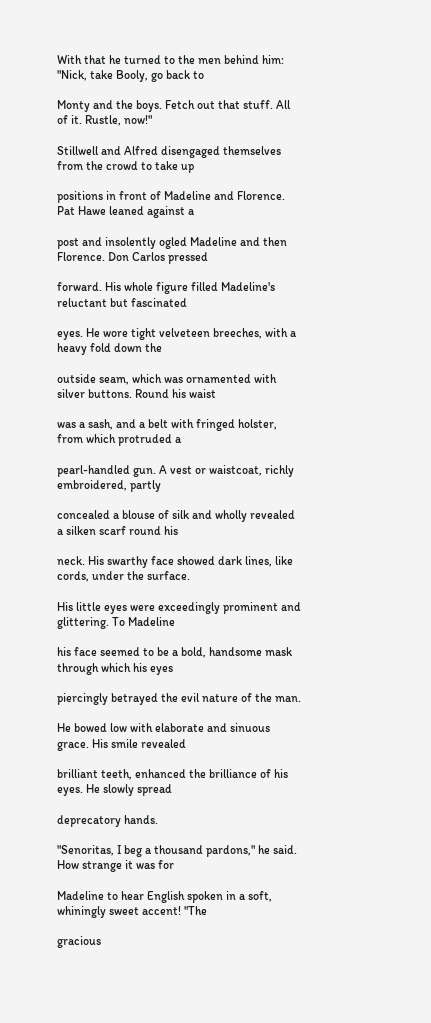With that he turned to the men behind him: "Nick, take Booly, go back to

Monty and the boys. Fetch out that stuff. All of it. Rustle, now!"

Stillwell and Alfred disengaged themselves from the crowd to take up

positions in front of Madeline and Florence. Pat Hawe leaned against a

post and insolently ogled Madeline and then Florence. Don Carlos pressed

forward. His whole figure filled Madeline's reluctant but fascinated

eyes. He wore tight velveteen breeches, with a heavy fold down the

outside seam, which was ornamented with silver buttons. Round his waist

was a sash, and a belt with fringed holster, from which protruded a

pearl-handled gun. A vest or waistcoat, richly embroidered, partly

concealed a blouse of silk and wholly revealed a silken scarf round his

neck. His swarthy face showed dark lines, like cords, under the surface.

His little eyes were exceedingly prominent and glittering. To Madeline

his face seemed to be a bold, handsome mask through which his eyes

piercingly betrayed the evil nature of the man.

He bowed low with elaborate and sinuous grace. His smile revealed

brilliant teeth, enhanced the brilliance of his eyes. He slowly spread

deprecatory hands.

"Senoritas, I beg a thousand pardons," he said. How strange it was for

Madeline to hear English spoken in a soft, whiningly sweet accent! "The

gracious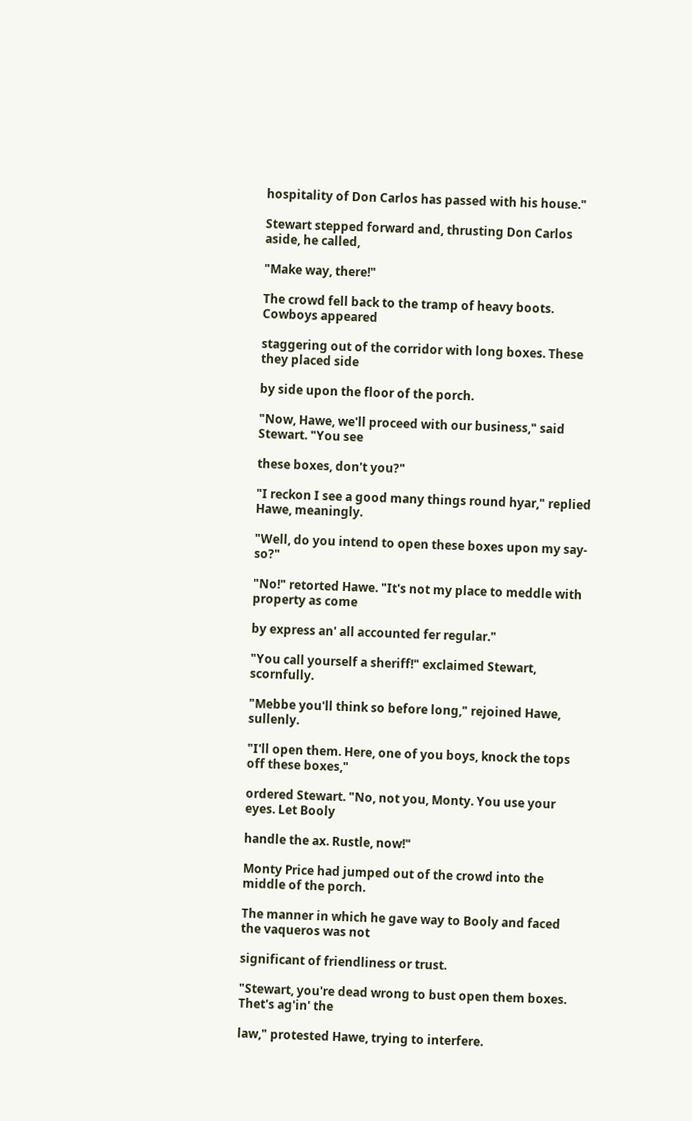hospitality of Don Carlos has passed with his house."

Stewart stepped forward and, thrusting Don Carlos aside, he called,

"Make way, there!"

The crowd fell back to the tramp of heavy boots. Cowboys appeared

staggering out of the corridor with long boxes. These they placed side

by side upon the floor of the porch.

"Now, Hawe, we'll proceed with our business," said Stewart. "You see

these boxes, don't you?"

"I reckon I see a good many things round hyar," replied Hawe, meaningly.

"Well, do you intend to open these boxes upon my say-so?"

"No!" retorted Hawe. "It's not my place to meddle with property as come

by express an' all accounted fer regular."

"You call yourself a sheriff!" exclaimed Stewart, scornfully.

"Mebbe you'll think so before long," rejoined Hawe, sullenly.

"I'll open them. Here, one of you boys, knock the tops off these boxes,"

ordered Stewart. "No, not you, Monty. You use your eyes. Let Booly

handle the ax. Rustle, now!"

Monty Price had jumped out of the crowd into the middle of the porch.

The manner in which he gave way to Booly and faced the vaqueros was not

significant of friendliness or trust.

"Stewart, you're dead wrong to bust open them boxes. Thet's ag'in' the

law," protested Hawe, trying to interfere.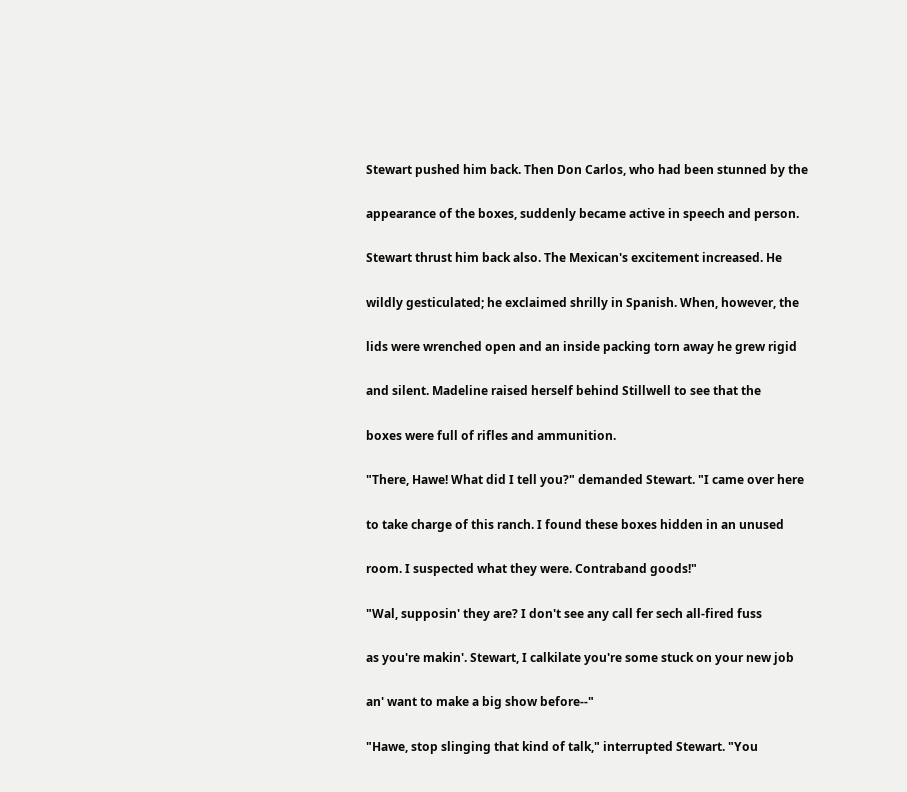Stewart pushed him back. Then Don Carlos, who had been stunned by the

appearance of the boxes, suddenly became active in speech and person.

Stewart thrust him back also. The Mexican's excitement increased. He

wildly gesticulated; he exclaimed shrilly in Spanish. When, however, the

lids were wrenched open and an inside packing torn away he grew rigid

and silent. Madeline raised herself behind Stillwell to see that the

boxes were full of rifles and ammunition.

"There, Hawe! What did I tell you?" demanded Stewart. "I came over here

to take charge of this ranch. I found these boxes hidden in an unused

room. I suspected what they were. Contraband goods!"

"Wal, supposin' they are? I don't see any call fer sech all-fired fuss

as you're makin'. Stewart, I calkilate you're some stuck on your new job

an' want to make a big show before--"

"Hawe, stop slinging that kind of talk," interrupted Stewart. "You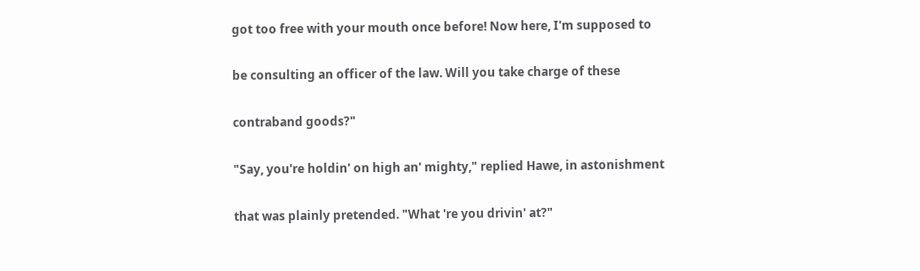got too free with your mouth once before! Now here, I'm supposed to

be consulting an officer of the law. Will you take charge of these

contraband goods?"

"Say, you're holdin' on high an' mighty," replied Hawe, in astonishment

that was plainly pretended. "What 're you drivin' at?"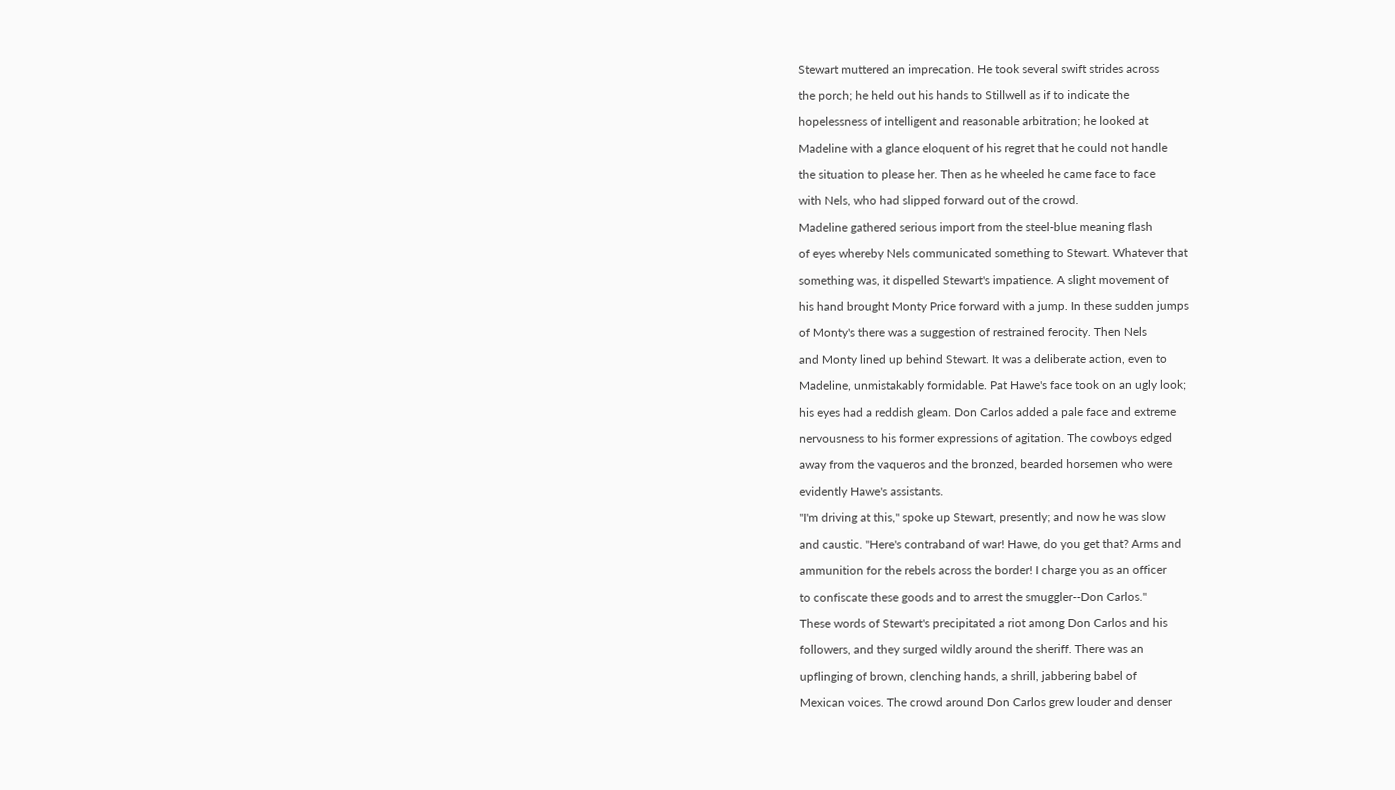Stewart muttered an imprecation. He took several swift strides across

the porch; he held out his hands to Stillwell as if to indicate the

hopelessness of intelligent and reasonable arbitration; he looked at

Madeline with a glance eloquent of his regret that he could not handle

the situation to please her. Then as he wheeled he came face to face

with Nels, who had slipped forward out of the crowd.

Madeline gathered serious import from the steel-blue meaning flash

of eyes whereby Nels communicated something to Stewart. Whatever that

something was, it dispelled Stewart's impatience. A slight movement of

his hand brought Monty Price forward with a jump. In these sudden jumps

of Monty's there was a suggestion of restrained ferocity. Then Nels

and Monty lined up behind Stewart. It was a deliberate action, even to

Madeline, unmistakably formidable. Pat Hawe's face took on an ugly look;

his eyes had a reddish gleam. Don Carlos added a pale face and extreme

nervousness to his former expressions of agitation. The cowboys edged

away from the vaqueros and the bronzed, bearded horsemen who were

evidently Hawe's assistants.

"I'm driving at this," spoke up Stewart, presently; and now he was slow

and caustic. "Here's contraband of war! Hawe, do you get that? Arms and

ammunition for the rebels across the border! I charge you as an officer

to confiscate these goods and to arrest the smuggler--Don Carlos."

These words of Stewart's precipitated a riot among Don Carlos and his

followers, and they surged wildly around the sheriff. There was an

upflinging of brown, clenching hands, a shrill, jabbering babel of

Mexican voices. The crowd around Don Carlos grew louder and denser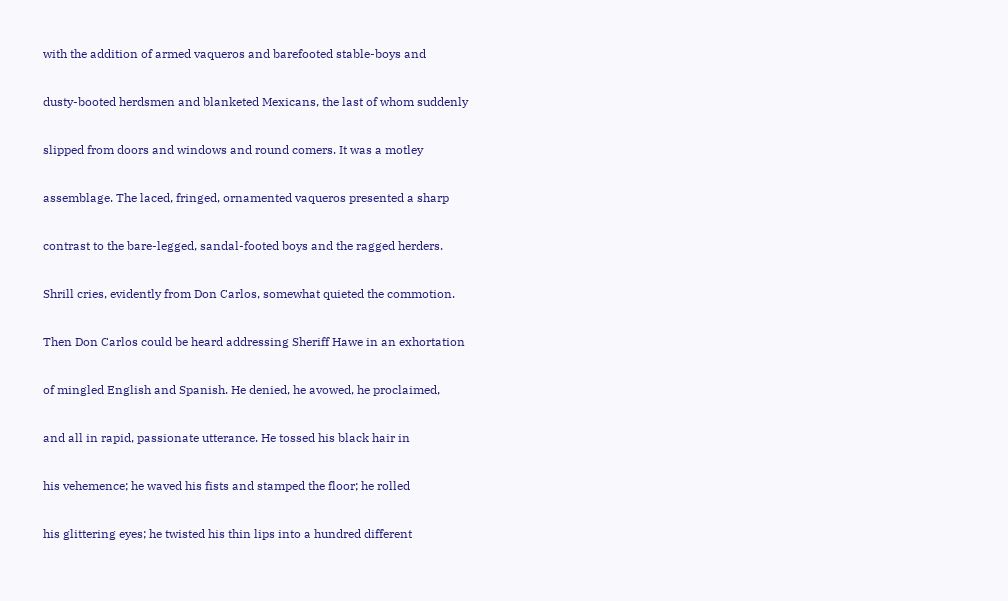with the addition of armed vaqueros and barefooted stable-boys and

dusty-booted herdsmen and blanketed Mexicans, the last of whom suddenly

slipped from doors and windows and round comers. It was a motley

assemblage. The laced, fringed, ornamented vaqueros presented a sharp

contrast to the bare-legged, sandal-footed boys and the ragged herders.

Shrill cries, evidently from Don Carlos, somewhat quieted the commotion.

Then Don Carlos could be heard addressing Sheriff Hawe in an exhortation

of mingled English and Spanish. He denied, he avowed, he proclaimed,

and all in rapid, passionate utterance. He tossed his black hair in

his vehemence; he waved his fists and stamped the floor; he rolled

his glittering eyes; he twisted his thin lips into a hundred different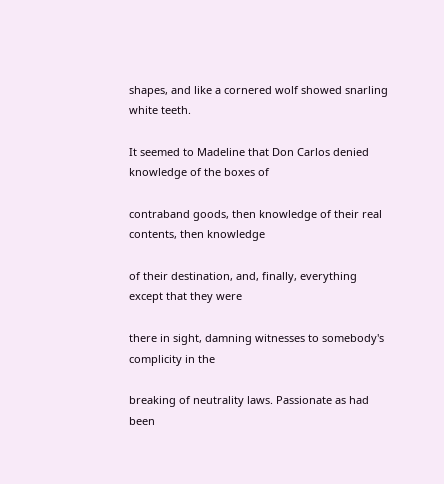shapes, and like a cornered wolf showed snarling white teeth.

It seemed to Madeline that Don Carlos denied knowledge of the boxes of

contraband goods, then knowledge of their real contents, then knowledge

of their destination, and, finally, everything except that they were

there in sight, damning witnesses to somebody's complicity in the

breaking of neutrality laws. Passionate as had been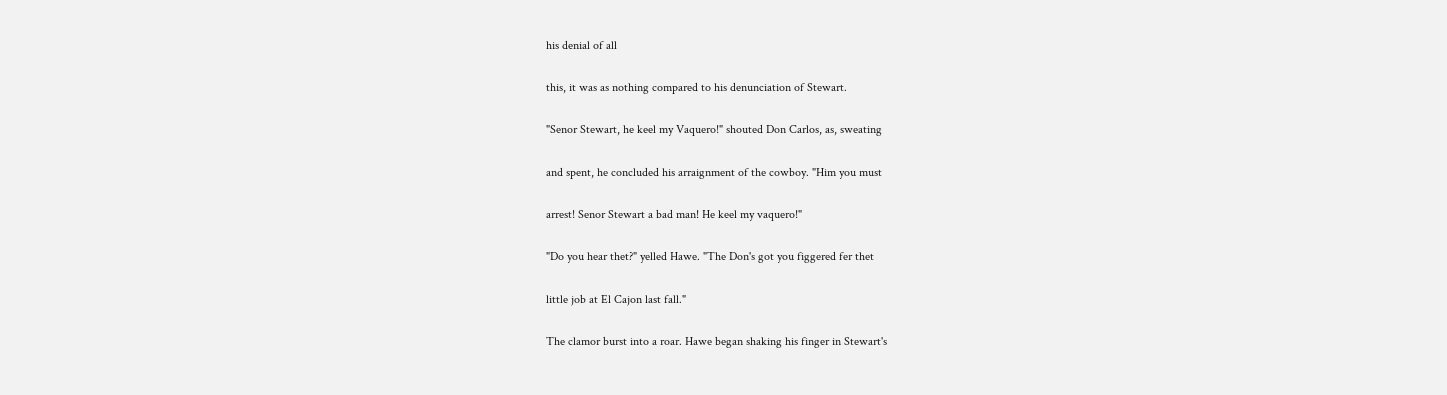his denial of all

this, it was as nothing compared to his denunciation of Stewart.

"Senor Stewart, he keel my Vaquero!" shouted Don Carlos, as, sweating

and spent, he concluded his arraignment of the cowboy. "Him you must

arrest! Senor Stewart a bad man! He keel my vaquero!"

"Do you hear thet?" yelled Hawe. "The Don's got you figgered fer thet

little job at El Cajon last fall."

The clamor burst into a roar. Hawe began shaking his finger in Stewart's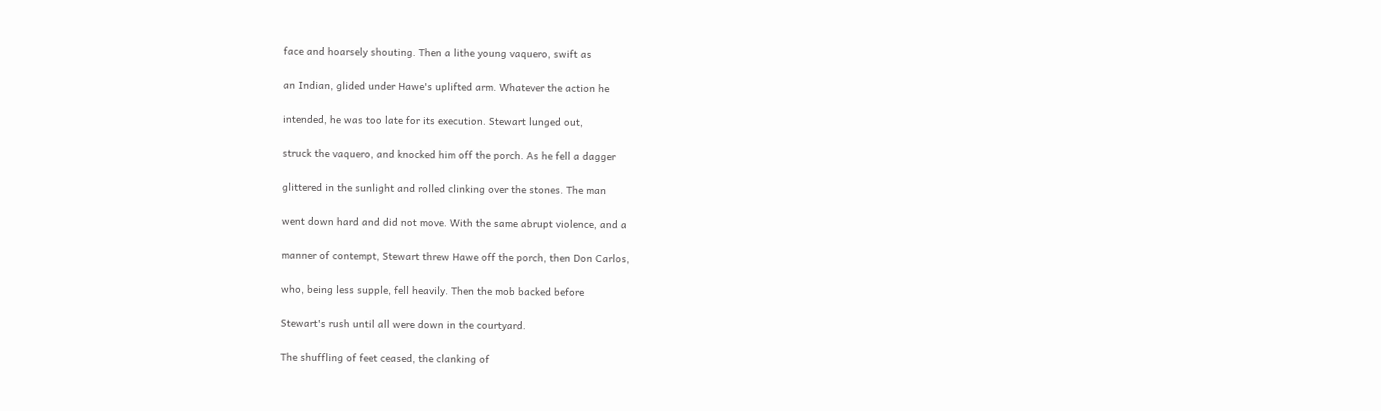face and hoarsely shouting. Then a lithe young vaquero, swift as

an Indian, glided under Hawe's uplifted arm. Whatever the action he

intended, he was too late for its execution. Stewart lunged out,

struck the vaquero, and knocked him off the porch. As he fell a dagger

glittered in the sunlight and rolled clinking over the stones. The man

went down hard and did not move. With the same abrupt violence, and a

manner of contempt, Stewart threw Hawe off the porch, then Don Carlos,

who, being less supple, fell heavily. Then the mob backed before

Stewart's rush until all were down in the courtyard.

The shuffling of feet ceased, the clanking of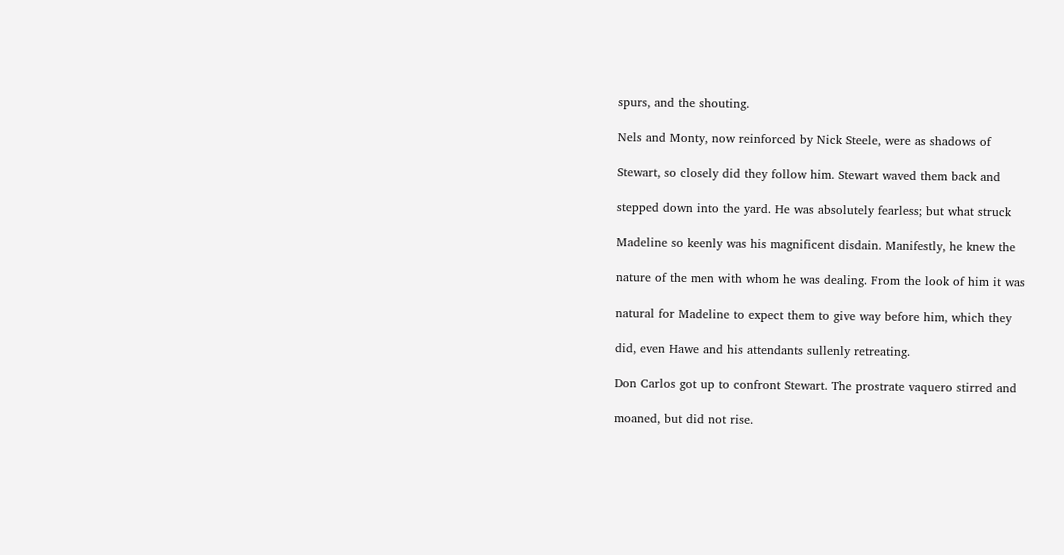spurs, and the shouting.

Nels and Monty, now reinforced by Nick Steele, were as shadows of

Stewart, so closely did they follow him. Stewart waved them back and

stepped down into the yard. He was absolutely fearless; but what struck

Madeline so keenly was his magnificent disdain. Manifestly, he knew the

nature of the men with whom he was dealing. From the look of him it was

natural for Madeline to expect them to give way before him, which they

did, even Hawe and his attendants sullenly retreating.

Don Carlos got up to confront Stewart. The prostrate vaquero stirred and

moaned, but did not rise.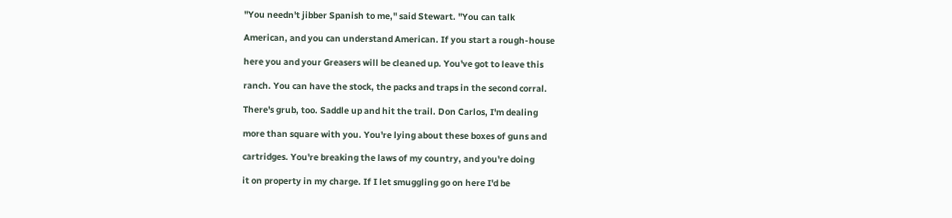"You needn't jibber Spanish to me," said Stewart. "You can talk

American, and you can understand American. If you start a rough-house

here you and your Greasers will be cleaned up. You've got to leave this

ranch. You can have the stock, the packs and traps in the second corral.

There's grub, too. Saddle up and hit the trail. Don Carlos, I'm dealing

more than square with you. You're lying about these boxes of guns and

cartridges. You're breaking the laws of my country, and you're doing

it on property in my charge. If I let smuggling go on here I'd be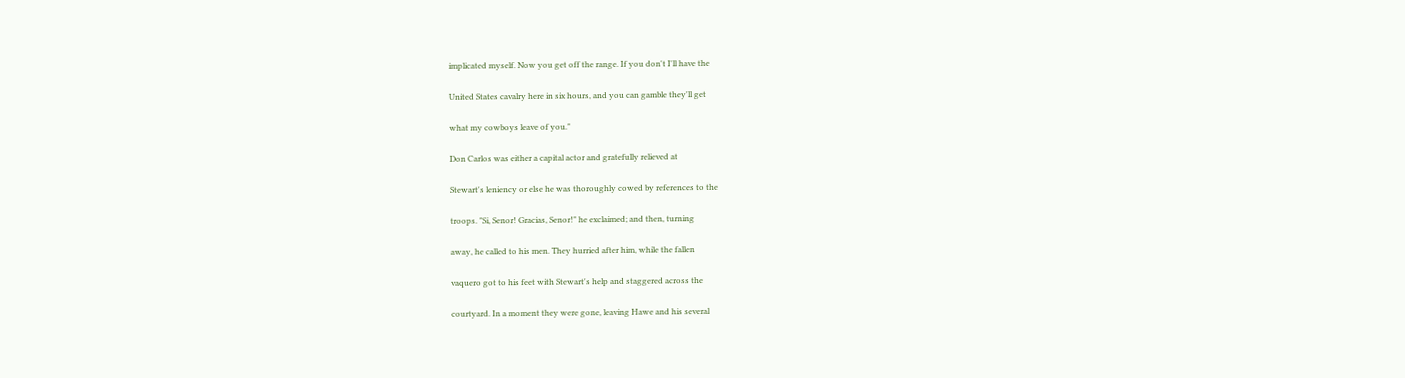implicated myself. Now you get off the range. If you don't I'll have the

United States cavalry here in six hours, and you can gamble they'll get

what my cowboys leave of you."

Don Carlos was either a capital actor and gratefully relieved at

Stewart's leniency or else he was thoroughly cowed by references to the

troops. "Si, Senor! Gracias, Senor!" he exclaimed; and then, turning

away, he called to his men. They hurried after him, while the fallen

vaquero got to his feet with Stewart's help and staggered across the

courtyard. In a moment they were gone, leaving Hawe and his several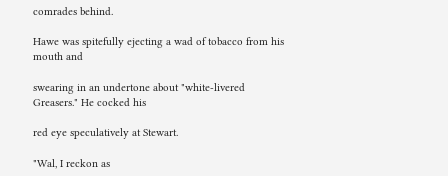comrades behind.

Hawe was spitefully ejecting a wad of tobacco from his mouth and

swearing in an undertone about "white-livered Greasers." He cocked his

red eye speculatively at Stewart.

"Wal, I reckon as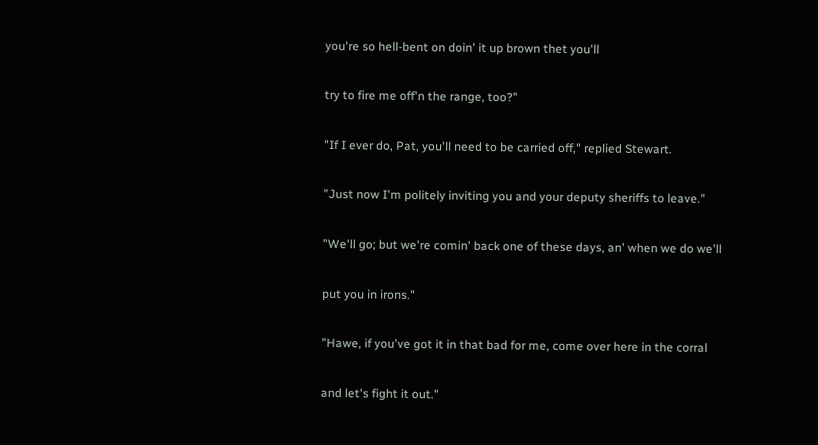you're so hell-bent on doin' it up brown thet you'll

try to fire me off'n the range, too?"

"If I ever do, Pat, you'll need to be carried off," replied Stewart.

"Just now I'm politely inviting you and your deputy sheriffs to leave."

"We'll go; but we're comin' back one of these days, an' when we do we'll

put you in irons."

"Hawe, if you've got it in that bad for me, come over here in the corral

and let's fight it out."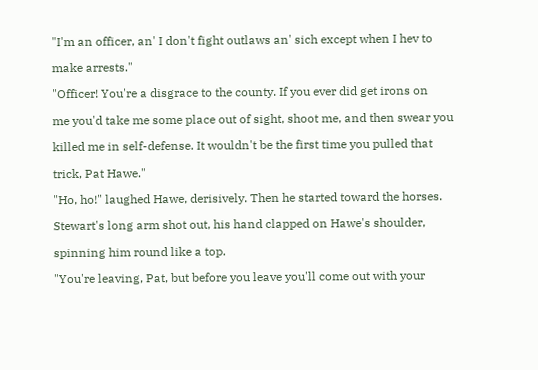"I'm an officer, an' I don't fight outlaws an' sich except when I hev to

make arrests."

"Officer! You're a disgrace to the county. If you ever did get irons on

me you'd take me some place out of sight, shoot me, and then swear you

killed me in self-defense. It wouldn't be the first time you pulled that

trick, Pat Hawe."

"Ho, ho!" laughed Hawe, derisively. Then he started toward the horses.

Stewart's long arm shot out, his hand clapped on Hawe's shoulder,

spinning him round like a top.

"You're leaving, Pat, but before you leave you'll come out with your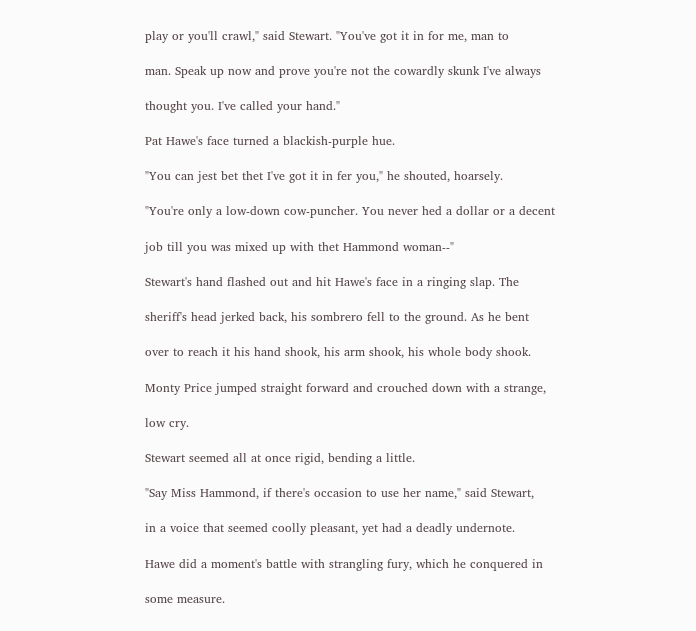play or you'll crawl," said Stewart. "You've got it in for me, man to

man. Speak up now and prove you're not the cowardly skunk I've always

thought you. I've called your hand."

Pat Hawe's face turned a blackish-purple hue.

"You can jest bet thet I've got it in fer you," he shouted, hoarsely.

"You're only a low-down cow-puncher. You never hed a dollar or a decent

job till you was mixed up with thet Hammond woman--"

Stewart's hand flashed out and hit Hawe's face in a ringing slap. The

sheriff's head jerked back, his sombrero fell to the ground. As he bent

over to reach it his hand shook, his arm shook, his whole body shook.

Monty Price jumped straight forward and crouched down with a strange,

low cry.

Stewart seemed all at once rigid, bending a little.

"Say Miss Hammond, if there's occasion to use her name," said Stewart,

in a voice that seemed coolly pleasant, yet had a deadly undernote.

Hawe did a moment's battle with strangling fury, which he conquered in

some measure.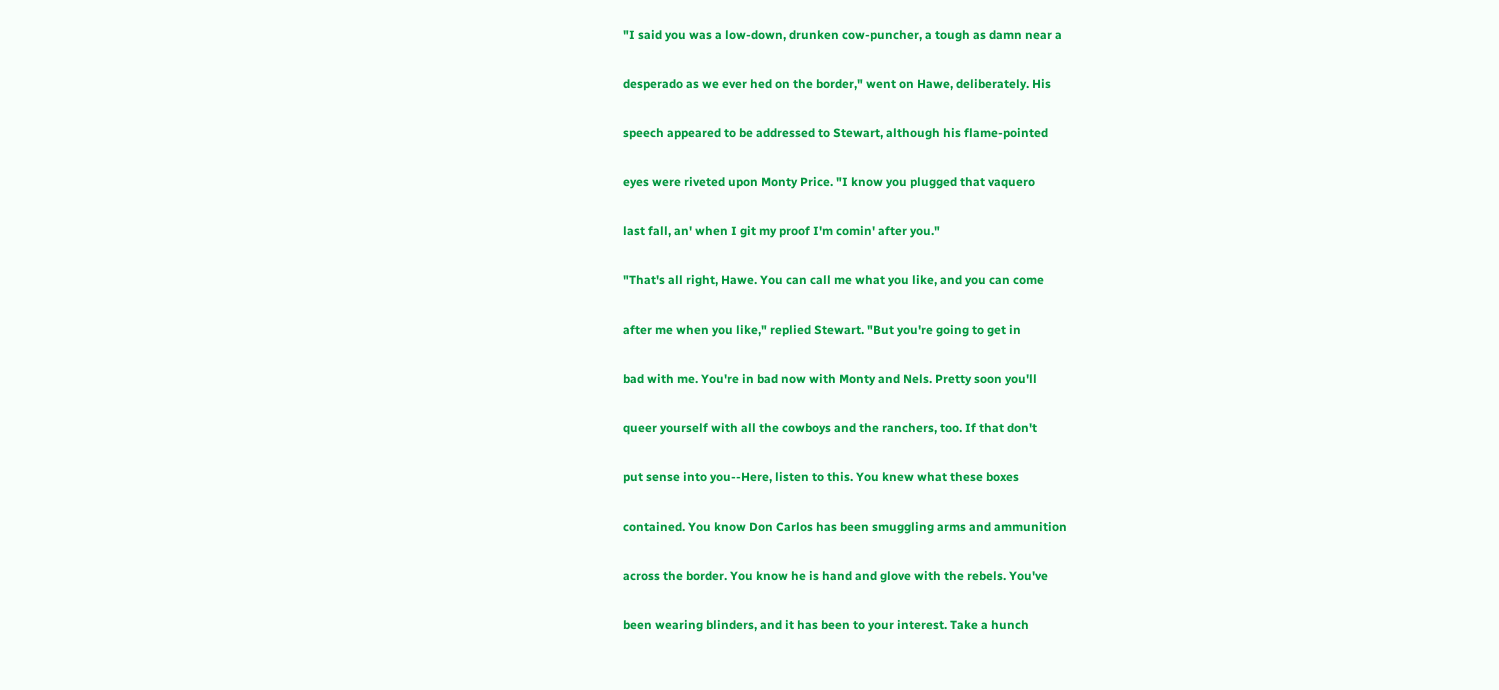"I said you was a low-down, drunken cow-puncher, a tough as damn near a

desperado as we ever hed on the border," went on Hawe, deliberately. His

speech appeared to be addressed to Stewart, although his flame-pointed

eyes were riveted upon Monty Price. "I know you plugged that vaquero

last fall, an' when I git my proof I'm comin' after you."

"That's all right, Hawe. You can call me what you like, and you can come

after me when you like," replied Stewart. "But you're going to get in

bad with me. You're in bad now with Monty and Nels. Pretty soon you'll

queer yourself with all the cowboys and the ranchers, too. If that don't

put sense into you--Here, listen to this. You knew what these boxes

contained. You know Don Carlos has been smuggling arms and ammunition

across the border. You know he is hand and glove with the rebels. You've

been wearing blinders, and it has been to your interest. Take a hunch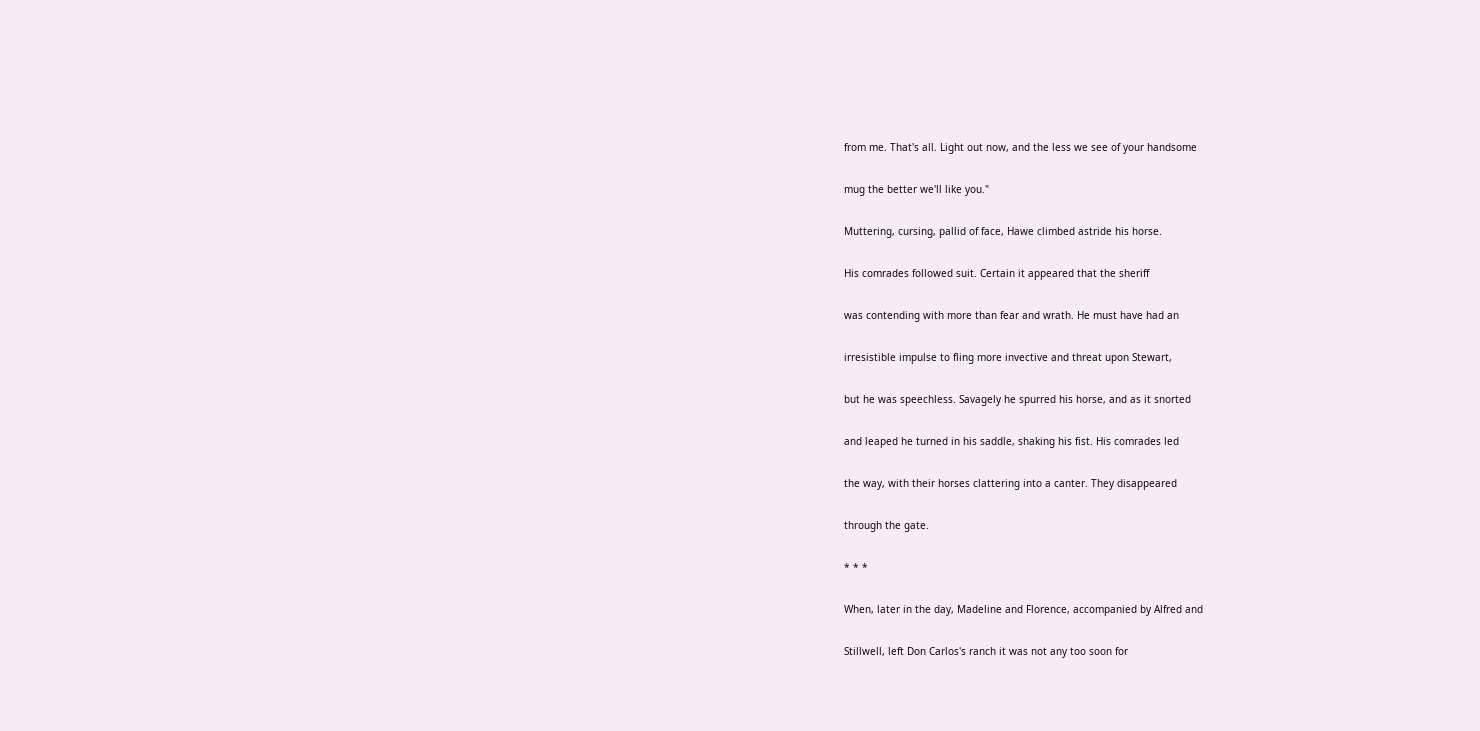from me. That's all. Light out now, and the less we see of your handsome

mug the better we'll like you."

Muttering, cursing, pallid of face, Hawe climbed astride his horse.

His comrades followed suit. Certain it appeared that the sheriff

was contending with more than fear and wrath. He must have had an

irresistible impulse to fling more invective and threat upon Stewart,

but he was speechless. Savagely he spurred his horse, and as it snorted

and leaped he turned in his saddle, shaking his fist. His comrades led

the way, with their horses clattering into a canter. They disappeared

through the gate.

* * *

When, later in the day, Madeline and Florence, accompanied by Alfred and

Stillwell, left Don Carlos's ranch it was not any too soon for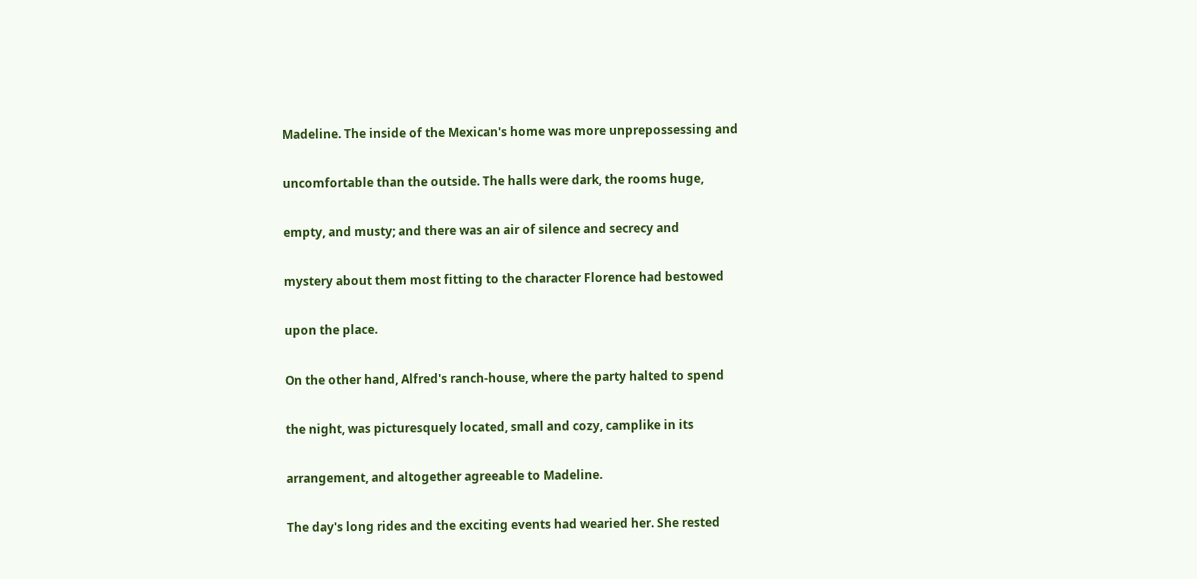Madeline. The inside of the Mexican's home was more unprepossessing and

uncomfortable than the outside. The halls were dark, the rooms huge,

empty, and musty; and there was an air of silence and secrecy and

mystery about them most fitting to the character Florence had bestowed

upon the place.

On the other hand, Alfred's ranch-house, where the party halted to spend

the night, was picturesquely located, small and cozy, camplike in its

arrangement, and altogether agreeable to Madeline.

The day's long rides and the exciting events had wearied her. She rested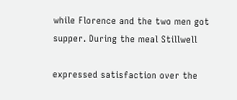while Florence and the two men got supper. During the meal Stillwell

expressed satisfaction over the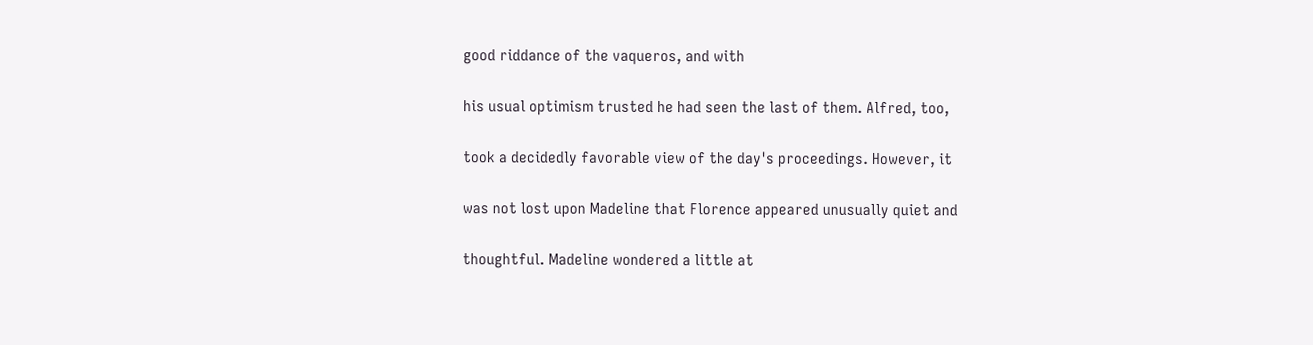good riddance of the vaqueros, and with

his usual optimism trusted he had seen the last of them. Alfred, too,

took a decidedly favorable view of the day's proceedings. However, it

was not lost upon Madeline that Florence appeared unusually quiet and

thoughtful. Madeline wondered a little at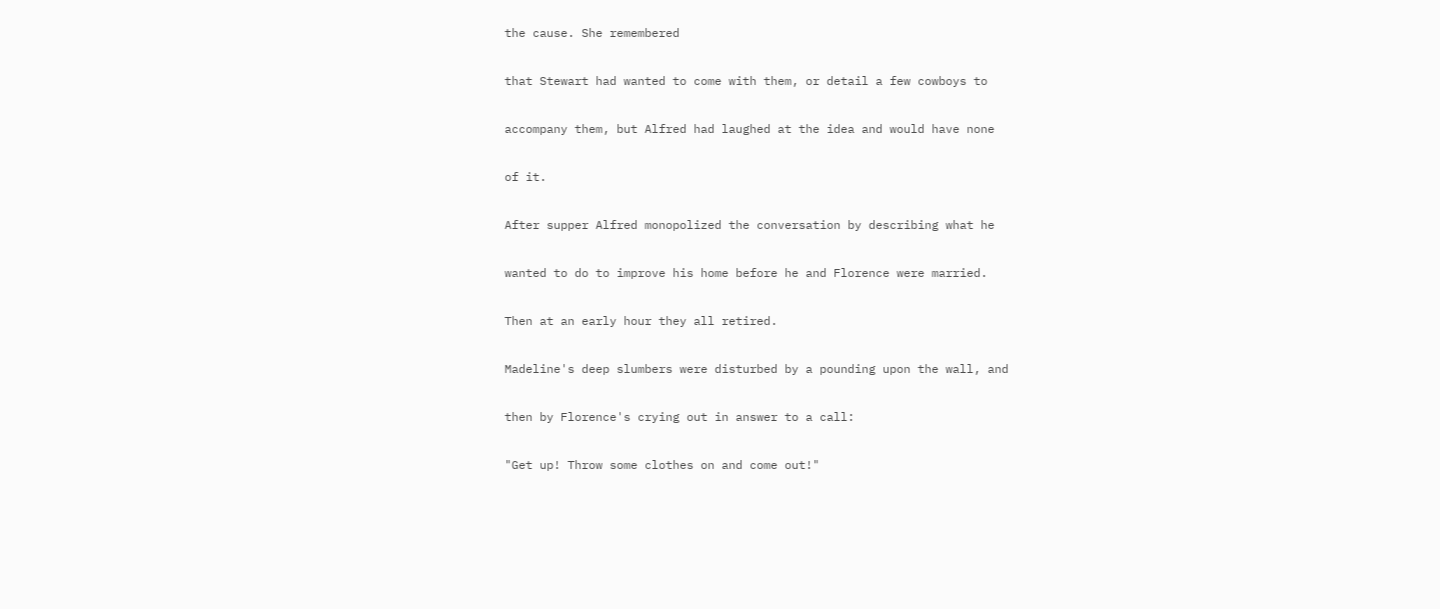the cause. She remembered

that Stewart had wanted to come with them, or detail a few cowboys to

accompany them, but Alfred had laughed at the idea and would have none

of it.

After supper Alfred monopolized the conversation by describing what he

wanted to do to improve his home before he and Florence were married.

Then at an early hour they all retired.

Madeline's deep slumbers were disturbed by a pounding upon the wall, and

then by Florence's crying out in answer to a call:

"Get up! Throw some clothes on and come out!"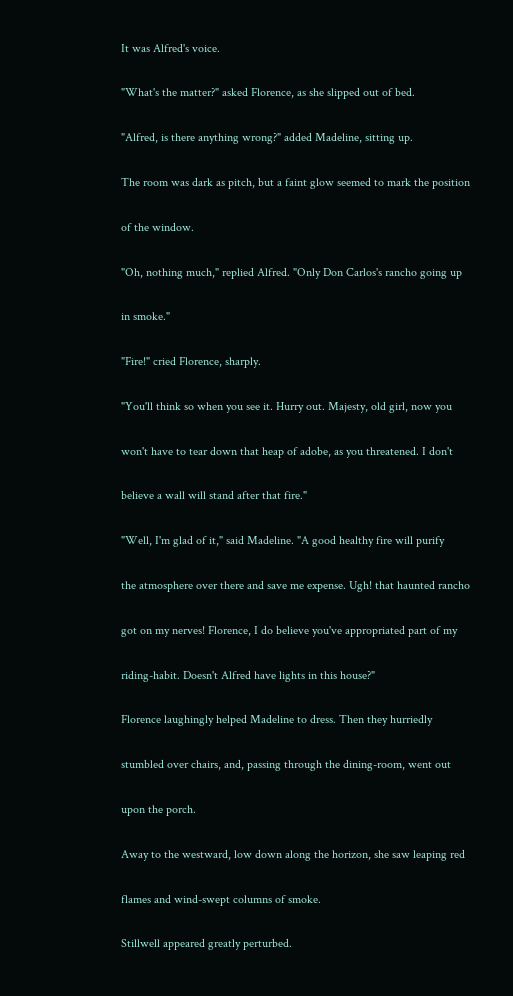It was Alfred's voice.

"What's the matter?" asked Florence, as she slipped out of bed.

"Alfred, is there anything wrong?" added Madeline, sitting up.

The room was dark as pitch, but a faint glow seemed to mark the position

of the window.

"Oh, nothing much," replied Alfred. "Only Don Carlos's rancho going up

in smoke."

"Fire!" cried Florence, sharply.

"You'll think so when you see it. Hurry out. Majesty, old girl, now you

won't have to tear down that heap of adobe, as you threatened. I don't

believe a wall will stand after that fire."

"Well, I'm glad of it," said Madeline. "A good healthy fire will purify

the atmosphere over there and save me expense. Ugh! that haunted rancho

got on my nerves! Florence, I do believe you've appropriated part of my

riding-habit. Doesn't Alfred have lights in this house?"

Florence laughingly helped Madeline to dress. Then they hurriedly

stumbled over chairs, and, passing through the dining-room, went out

upon the porch.

Away to the westward, low down along the horizon, she saw leaping red

flames and wind-swept columns of smoke.

Stillwell appeared greatly perturbed.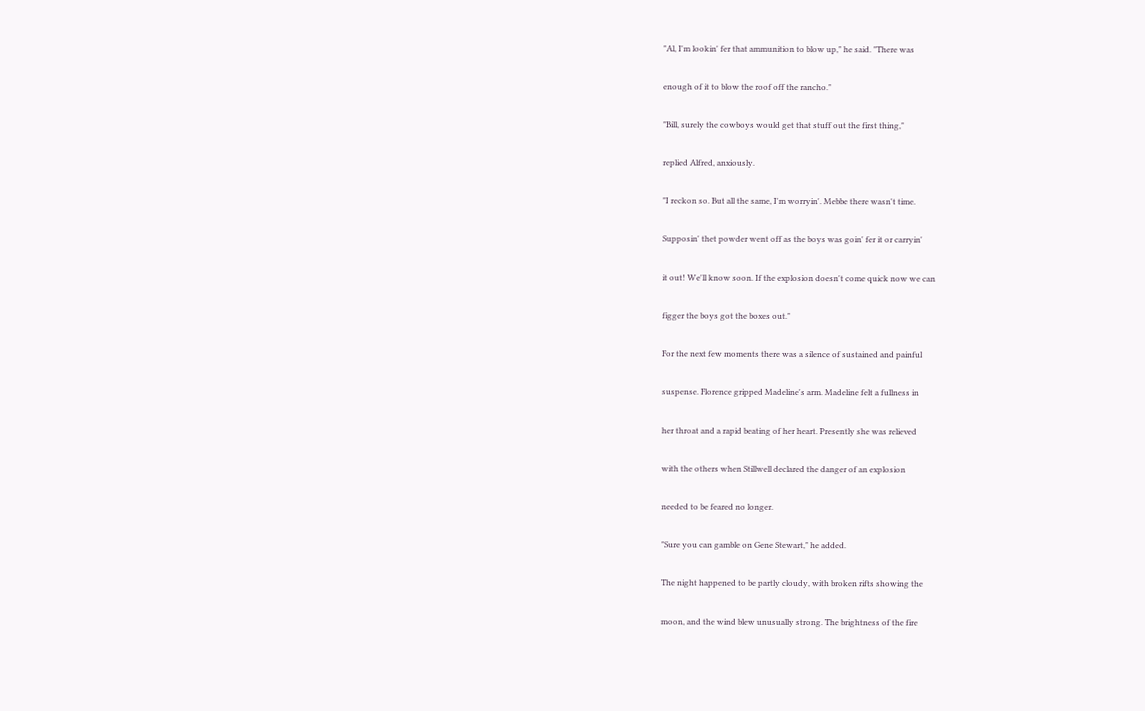"Al, I'm lookin' fer that ammunition to blow up," he said. "There was

enough of it to blow the roof off the rancho."

"Bill, surely the cowboys would get that stuff out the first thing,"

replied Alfred, anxiously.

"I reckon so. But all the same, I'm worryin'. Mebbe there wasn't time.

Supposin' thet powder went off as the boys was goin' fer it or carryin'

it out! We'll know soon. If the explosion doesn't come quick now we can

figger the boys got the boxes out."

For the next few moments there was a silence of sustained and painful

suspense. Florence gripped Madeline's arm. Madeline felt a fullness in

her throat and a rapid beating of her heart. Presently she was relieved

with the others when Stillwell declared the danger of an explosion

needed to be feared no longer.

"Sure you can gamble on Gene Stewart," he added.

The night happened to be partly cloudy, with broken rifts showing the

moon, and the wind blew unusually strong. The brightness of the fire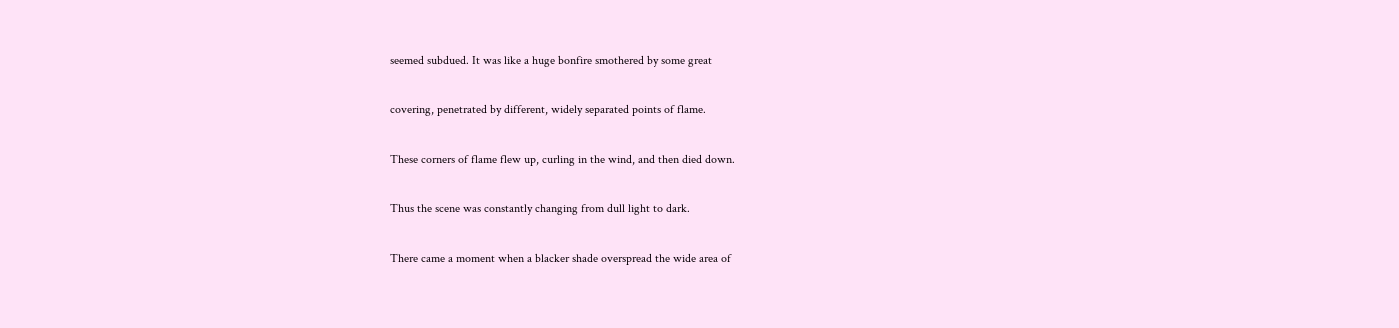seemed subdued. It was like a huge bonfire smothered by some great

covering, penetrated by different, widely separated points of flame.

These corners of flame flew up, curling in the wind, and then died down.

Thus the scene was constantly changing from dull light to dark.

There came a moment when a blacker shade overspread the wide area of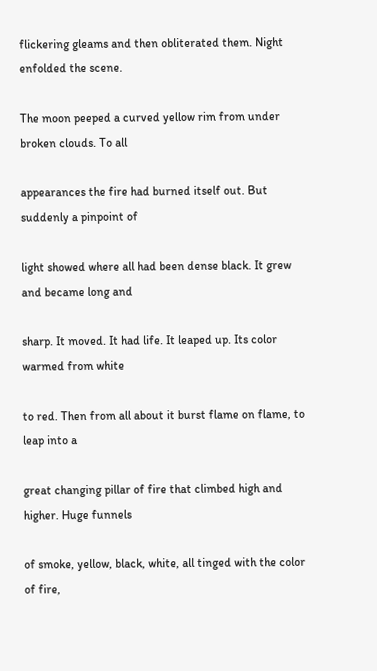flickering gleams and then obliterated them. Night enfolded the scene.

The moon peeped a curved yellow rim from under broken clouds. To all

appearances the fire had burned itself out. But suddenly a pinpoint of

light showed where all had been dense black. It grew and became long and

sharp. It moved. It had life. It leaped up. Its color warmed from white

to red. Then from all about it burst flame on flame, to leap into a

great changing pillar of fire that climbed high and higher. Huge funnels

of smoke, yellow, black, white, all tinged with the color of fire,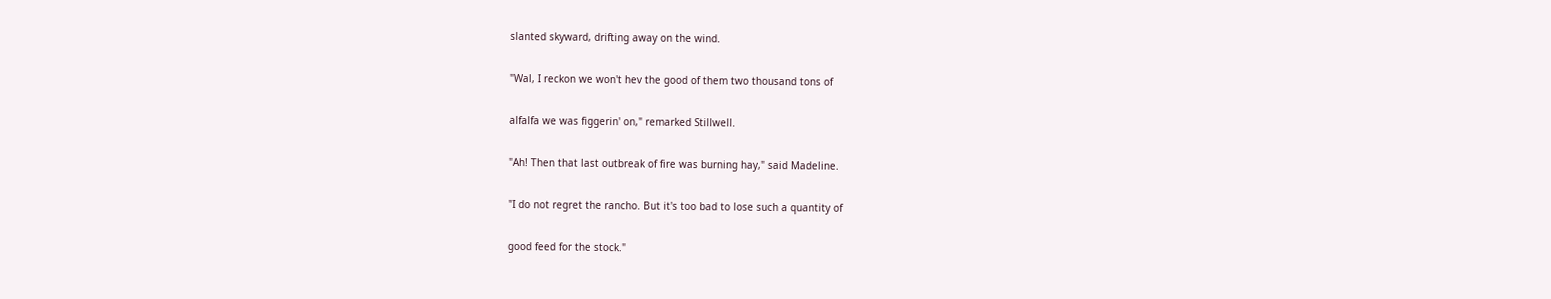slanted skyward, drifting away on the wind.

"Wal, I reckon we won't hev the good of them two thousand tons of

alfalfa we was figgerin' on," remarked Stillwell.

"Ah! Then that last outbreak of fire was burning hay," said Madeline.

"I do not regret the rancho. But it's too bad to lose such a quantity of

good feed for the stock."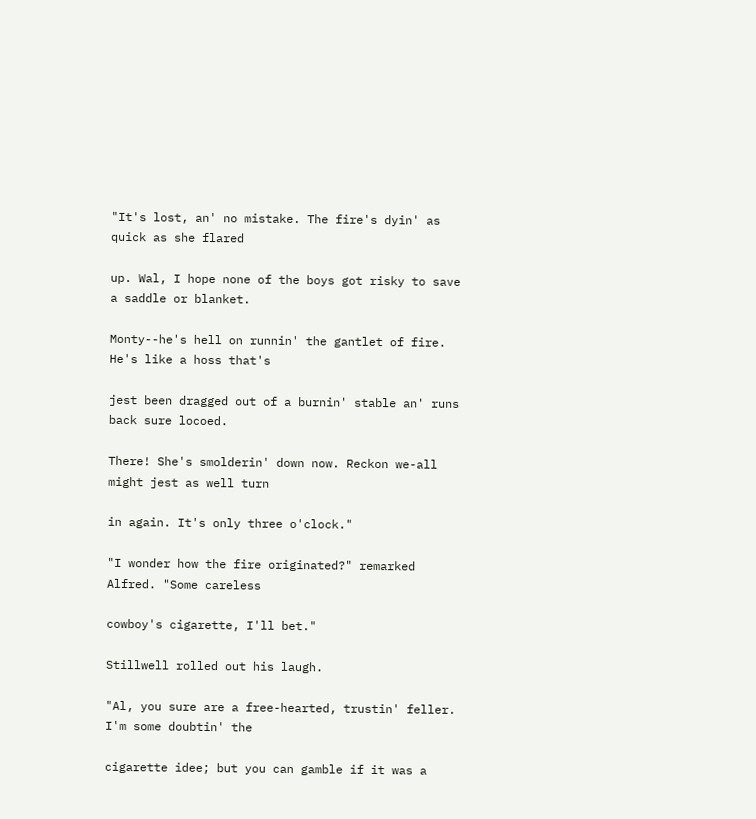"It's lost, an' no mistake. The fire's dyin' as quick as she flared

up. Wal, I hope none of the boys got risky to save a saddle or blanket.

Monty--he's hell on runnin' the gantlet of fire. He's like a hoss that's

jest been dragged out of a burnin' stable an' runs back sure locoed.

There! She's smolderin' down now. Reckon we-all might jest as well turn

in again. It's only three o'clock."

"I wonder how the fire originated?" remarked Alfred. "Some careless

cowboy's cigarette, I'll bet."

Stillwell rolled out his laugh.

"Al, you sure are a free-hearted, trustin' feller. I'm some doubtin' the

cigarette idee; but you can gamble if it was a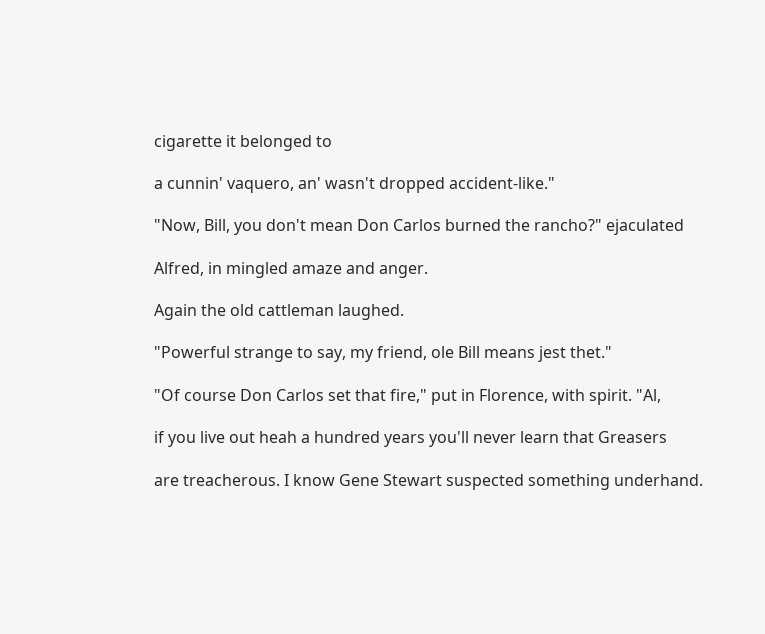cigarette it belonged to

a cunnin' vaquero, an' wasn't dropped accident-like."

"Now, Bill, you don't mean Don Carlos burned the rancho?" ejaculated

Alfred, in mingled amaze and anger.

Again the old cattleman laughed.

"Powerful strange to say, my friend, ole Bill means jest thet."

"Of course Don Carlos set that fire," put in Florence, with spirit. "Al,

if you live out heah a hundred years you'll never learn that Greasers

are treacherous. I know Gene Stewart suspected something underhand.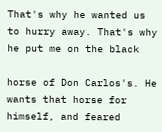That's why he wanted us to hurry away. That's why he put me on the black

horse of Don Carlos's. He wants that horse for himself, and feared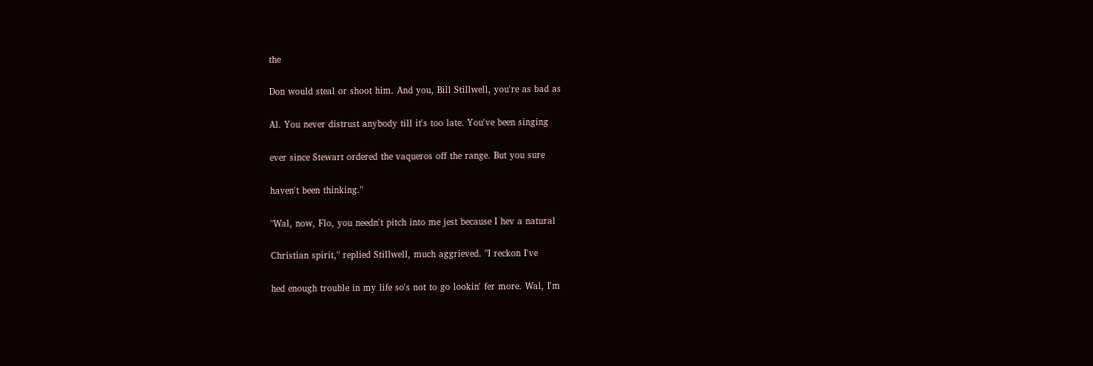the

Don would steal or shoot him. And you, Bill Stillwell, you're as bad as

Al. You never distrust anybody till it's too late. You've been singing

ever since Stewart ordered the vaqueros off the range. But you sure

haven't been thinking."

"Wal, now, Flo, you needn't pitch into me jest because I hev a natural

Christian spirit," replied Stillwell, much aggrieved. "I reckon I've

hed enough trouble in my life so's not to go lookin' fer more. Wal, I'm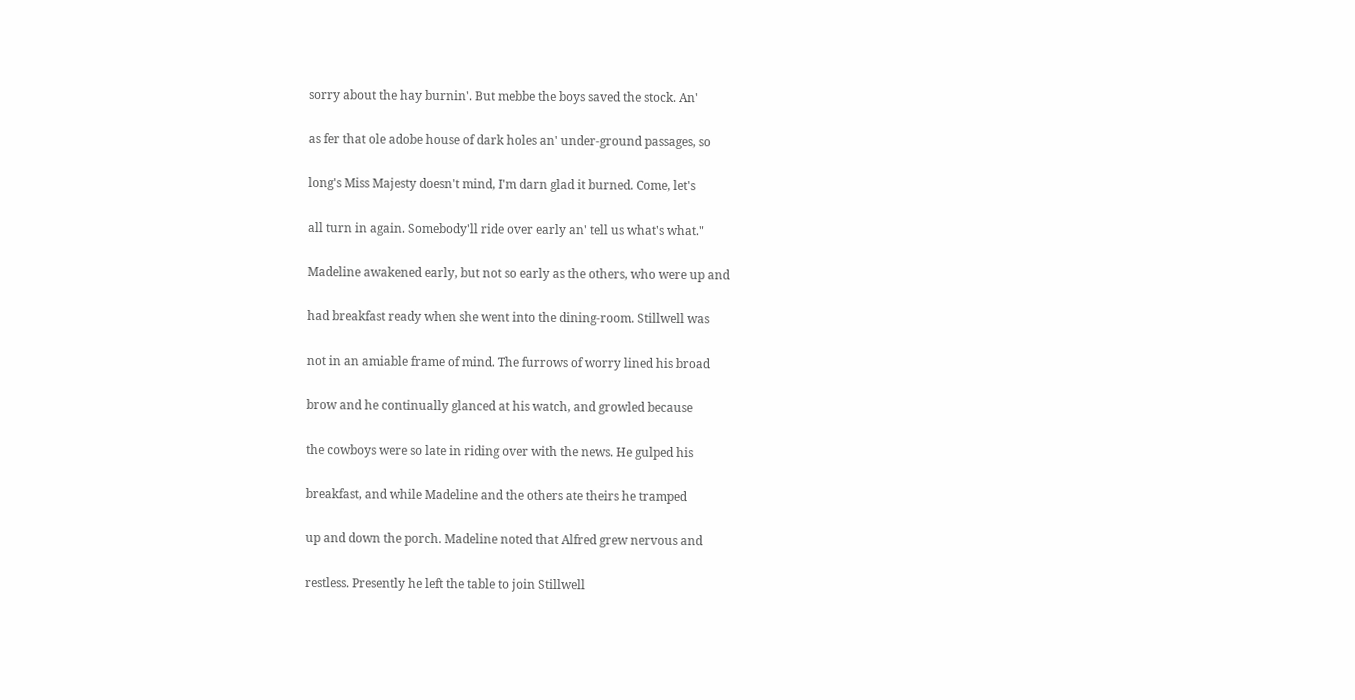sorry about the hay burnin'. But mebbe the boys saved the stock. An'

as fer that ole adobe house of dark holes an' under-ground passages, so

long's Miss Majesty doesn't mind, I'm darn glad it burned. Come, let's

all turn in again. Somebody'll ride over early an' tell us what's what."

Madeline awakened early, but not so early as the others, who were up and

had breakfast ready when she went into the dining-room. Stillwell was

not in an amiable frame of mind. The furrows of worry lined his broad

brow and he continually glanced at his watch, and growled because

the cowboys were so late in riding over with the news. He gulped his

breakfast, and while Madeline and the others ate theirs he tramped

up and down the porch. Madeline noted that Alfred grew nervous and

restless. Presently he left the table to join Stillwell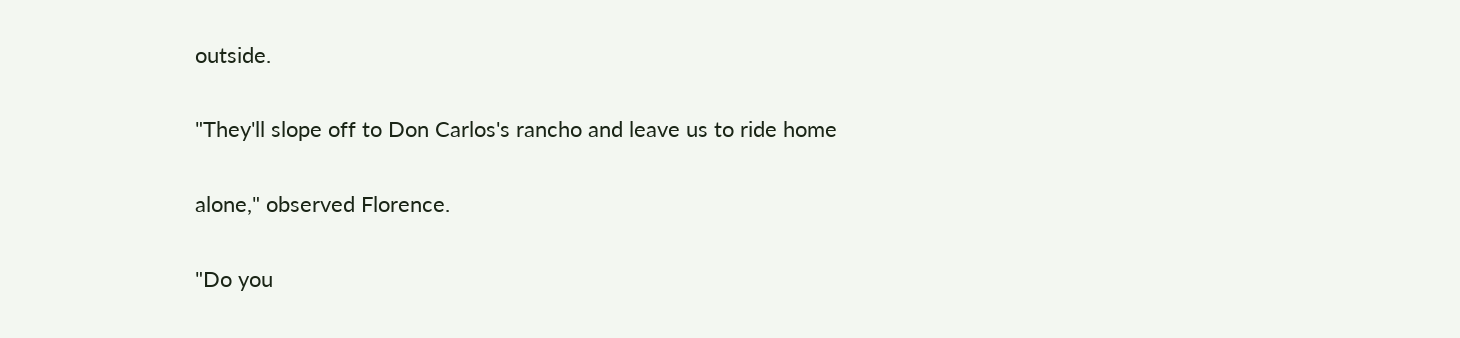outside.

"They'll slope off to Don Carlos's rancho and leave us to ride home

alone," observed Florence.

"Do you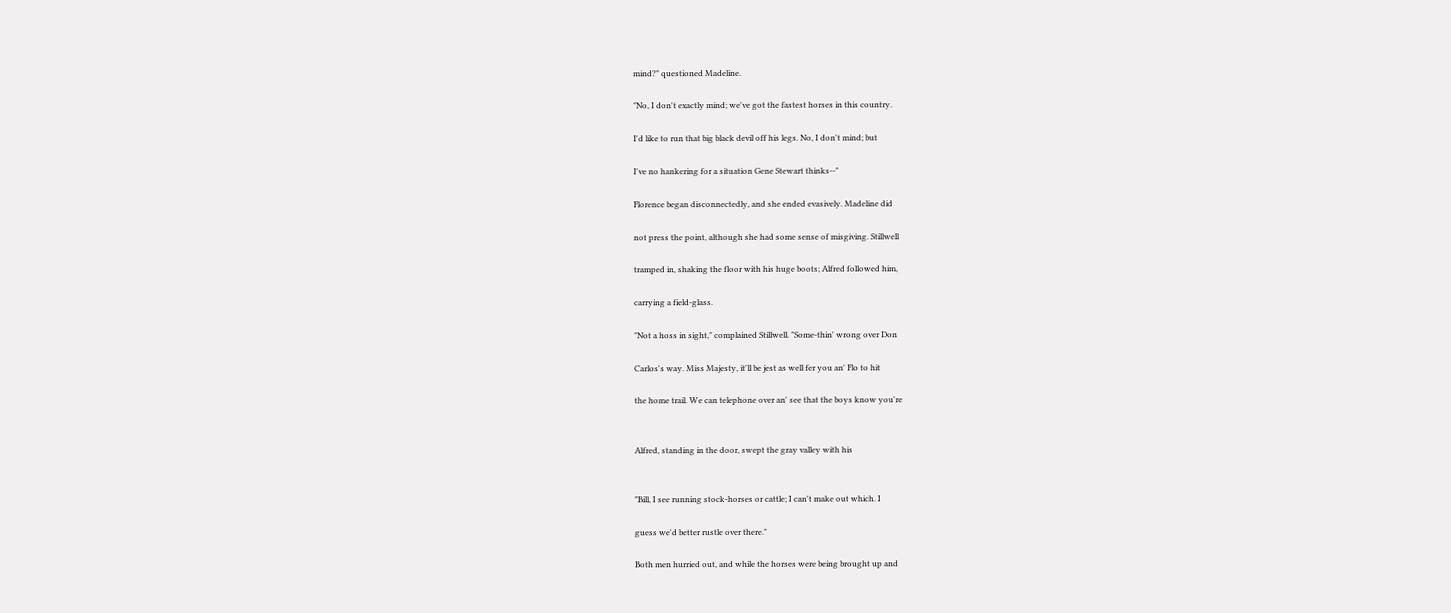mind?" questioned Madeline.

"No, I don't exactly mind; we've got the fastest horses in this country.

I'd like to run that big black devil off his legs. No, I don't mind; but

I've no hankering for a situation Gene Stewart thinks--"

Florence began disconnectedly, and she ended evasively. Madeline did

not press the point, although she had some sense of misgiving. Stillwell

tramped in, shaking the floor with his huge boots; Alfred followed him,

carrying a field-glass.

"Not a hoss in sight," complained Stillwell. "Some-thin' wrong over Don

Carlos's way. Miss Majesty, it'll be jest as well fer you an' Flo to hit

the home trail. We can telephone over an' see that the boys know you're


Alfred, standing in the door, swept the gray valley with his


"Bill, I see running stock-horses or cattle; I can't make out which. I

guess we'd better rustle over there."

Both men hurried out, and while the horses were being brought up and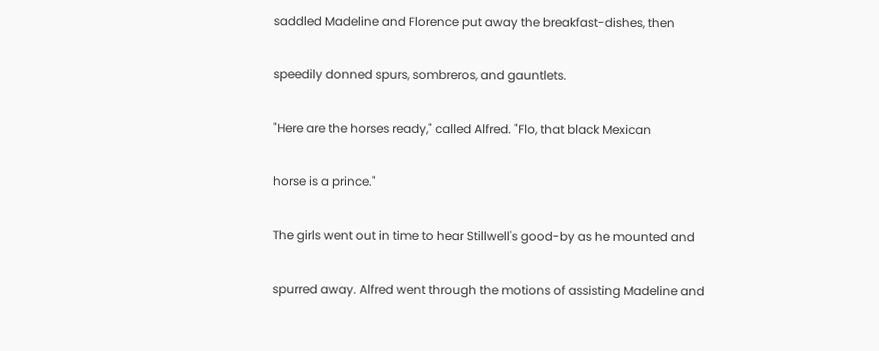saddled Madeline and Florence put away the breakfast-dishes, then

speedily donned spurs, sombreros, and gauntlets.

"Here are the horses ready," called Alfred. "Flo, that black Mexican

horse is a prince."

The girls went out in time to hear Stillwell's good-by as he mounted and

spurred away. Alfred went through the motions of assisting Madeline and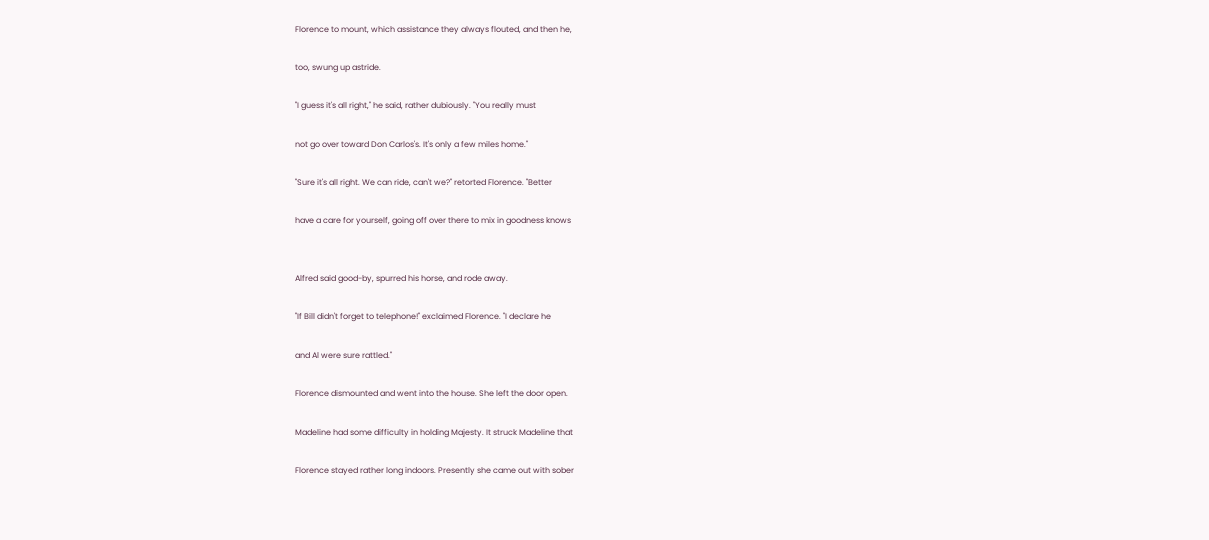Florence to mount, which assistance they always flouted, and then he,

too, swung up astride.

"I guess it's all right," he said, rather dubiously. "You really must

not go over toward Don Carlos's. It's only a few miles home."

"Sure it's all right. We can ride, can't we?" retorted Florence. "Better

have a care for yourself, going off over there to mix in goodness knows


Alfred said good-by, spurred his horse, and rode away.

"If Bill didn't forget to telephone!" exclaimed Florence. "I declare he

and Al were sure rattled."

Florence dismounted and went into the house. She left the door open.

Madeline had some difficulty in holding Majesty. It struck Madeline that

Florence stayed rather long indoors. Presently she came out with sober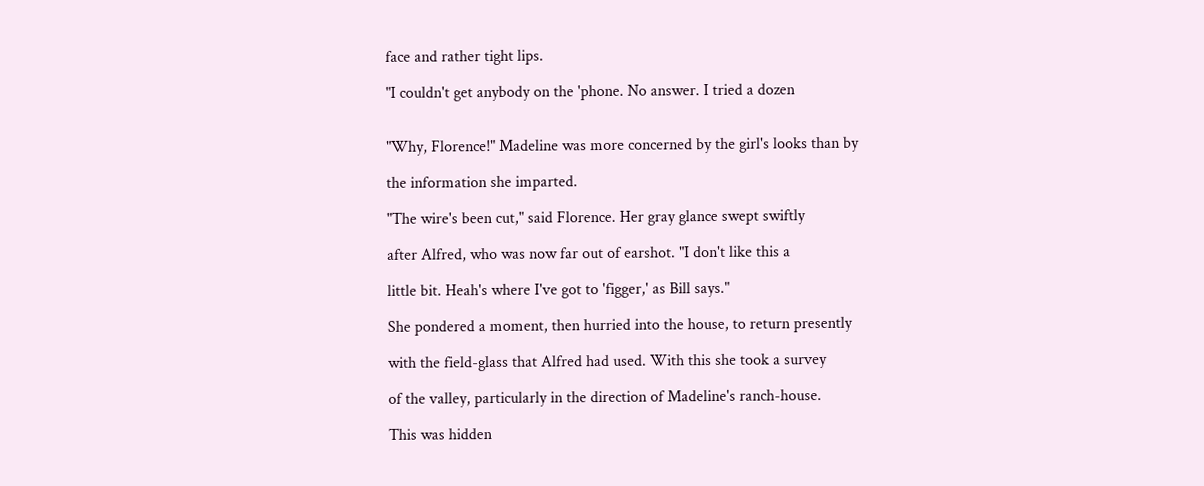face and rather tight lips.

"I couldn't get anybody on the 'phone. No answer. I tried a dozen


"Why, Florence!" Madeline was more concerned by the girl's looks than by

the information she imparted.

"The wire's been cut," said Florence. Her gray glance swept swiftly

after Alfred, who was now far out of earshot. "I don't like this a

little bit. Heah's where I've got to 'figger,' as Bill says."

She pondered a moment, then hurried into the house, to return presently

with the field-glass that Alfred had used. With this she took a survey

of the valley, particularly in the direction of Madeline's ranch-house.

This was hidden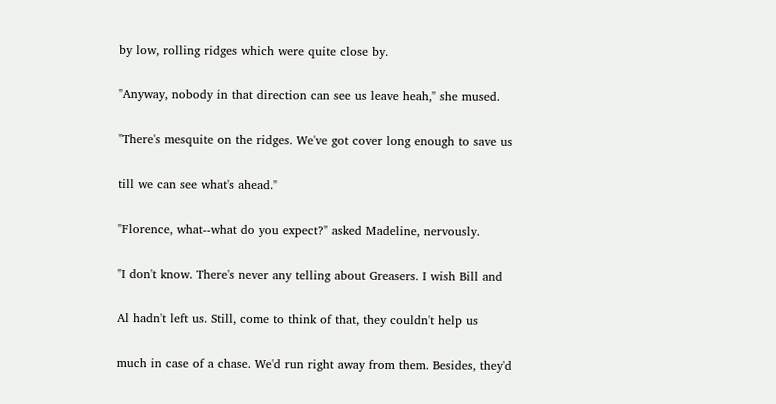by low, rolling ridges which were quite close by.

"Anyway, nobody in that direction can see us leave heah," she mused.

"There's mesquite on the ridges. We've got cover long enough to save us

till we can see what's ahead."

"Florence, what--what do you expect?" asked Madeline, nervously.

"I don't know. There's never any telling about Greasers. I wish Bill and

Al hadn't left us. Still, come to think of that, they couldn't help us

much in case of a chase. We'd run right away from them. Besides, they'd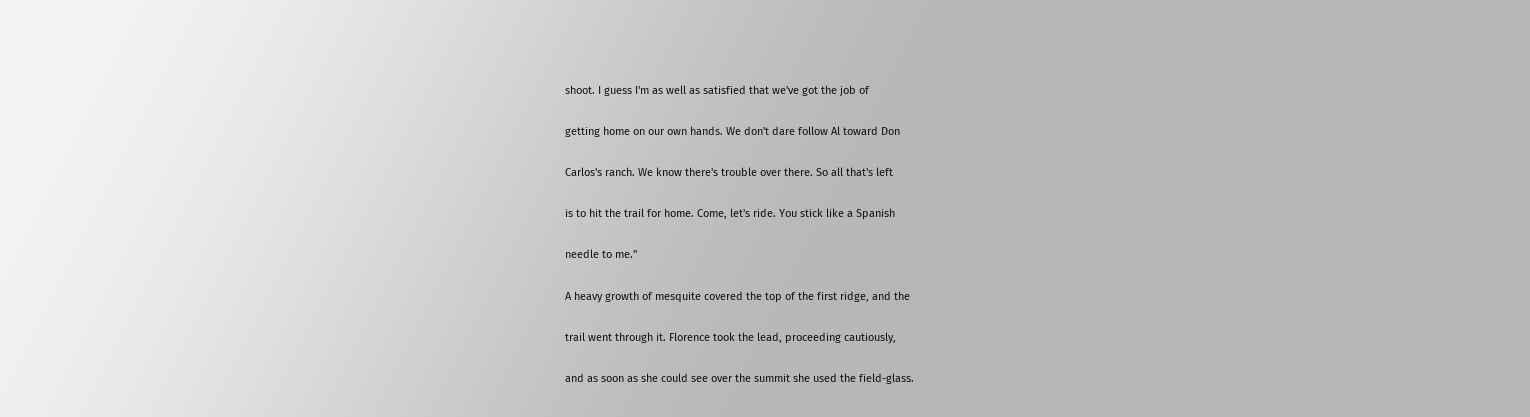shoot. I guess I'm as well as satisfied that we've got the job of

getting home on our own hands. We don't dare follow Al toward Don

Carlos's ranch. We know there's trouble over there. So all that's left

is to hit the trail for home. Come, let's ride. You stick like a Spanish

needle to me."

A heavy growth of mesquite covered the top of the first ridge, and the

trail went through it. Florence took the lead, proceeding cautiously,

and as soon as she could see over the summit she used the field-glass.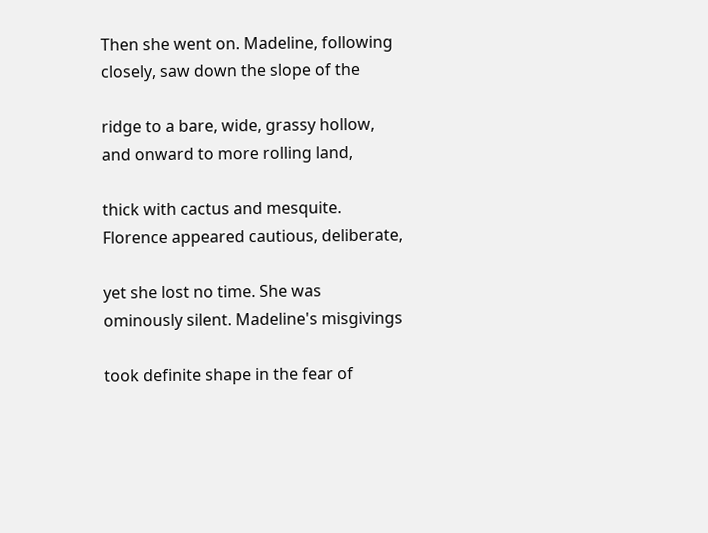Then she went on. Madeline, following closely, saw down the slope of the

ridge to a bare, wide, grassy hollow, and onward to more rolling land,

thick with cactus and mesquite. Florence appeared cautious, deliberate,

yet she lost no time. She was ominously silent. Madeline's misgivings

took definite shape in the fear of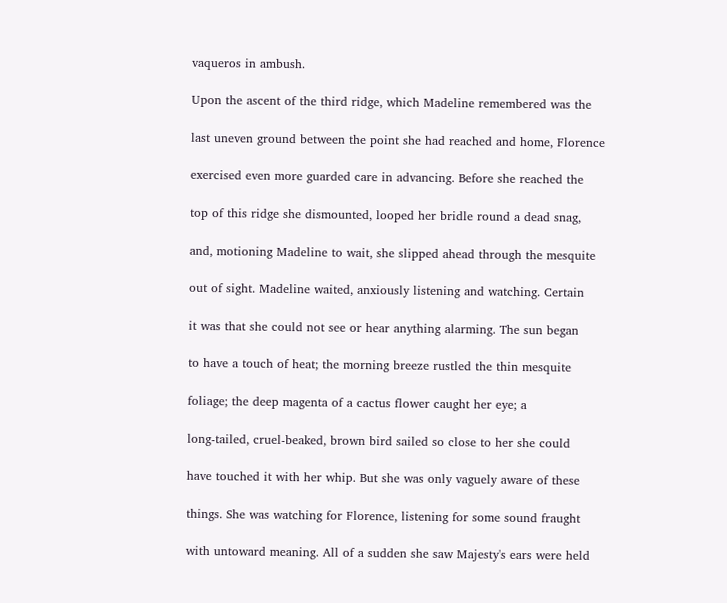vaqueros in ambush.

Upon the ascent of the third ridge, which Madeline remembered was the

last uneven ground between the point she had reached and home, Florence

exercised even more guarded care in advancing. Before she reached the

top of this ridge she dismounted, looped her bridle round a dead snag,

and, motioning Madeline to wait, she slipped ahead through the mesquite

out of sight. Madeline waited, anxiously listening and watching. Certain

it was that she could not see or hear anything alarming. The sun began

to have a touch of heat; the morning breeze rustled the thin mesquite

foliage; the deep magenta of a cactus flower caught her eye; a

long-tailed, cruel-beaked, brown bird sailed so close to her she could

have touched it with her whip. But she was only vaguely aware of these

things. She was watching for Florence, listening for some sound fraught

with untoward meaning. All of a sudden she saw Majesty's ears were held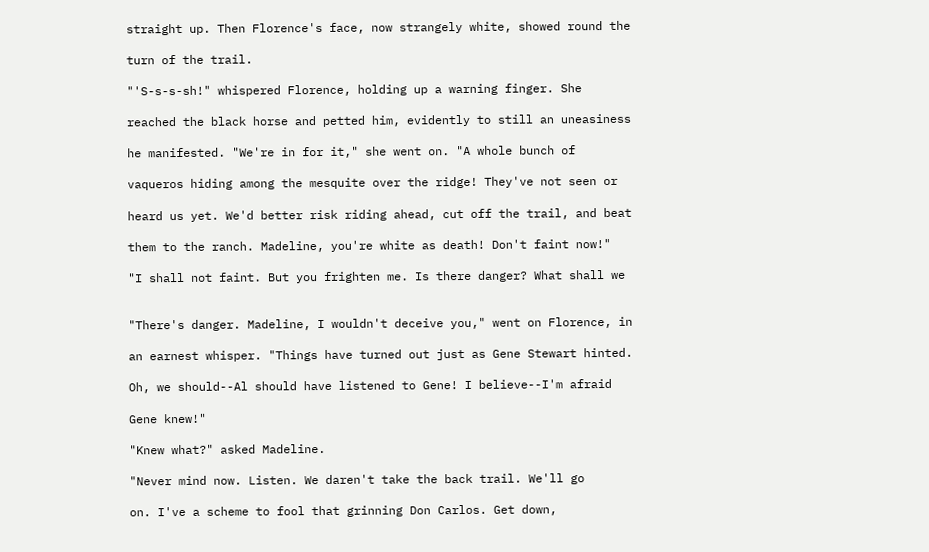straight up. Then Florence's face, now strangely white, showed round the

turn of the trail.

"'S-s-s-sh!" whispered Florence, holding up a warning finger. She

reached the black horse and petted him, evidently to still an uneasiness

he manifested. "We're in for it," she went on. "A whole bunch of

vaqueros hiding among the mesquite over the ridge! They've not seen or

heard us yet. We'd better risk riding ahead, cut off the trail, and beat

them to the ranch. Madeline, you're white as death! Don't faint now!"

"I shall not faint. But you frighten me. Is there danger? What shall we


"There's danger. Madeline, I wouldn't deceive you," went on Florence, in

an earnest whisper. "Things have turned out just as Gene Stewart hinted.

Oh, we should--Al should have listened to Gene! I believe--I'm afraid

Gene knew!"

"Knew what?" asked Madeline.

"Never mind now. Listen. We daren't take the back trail. We'll go

on. I've a scheme to fool that grinning Don Carlos. Get down,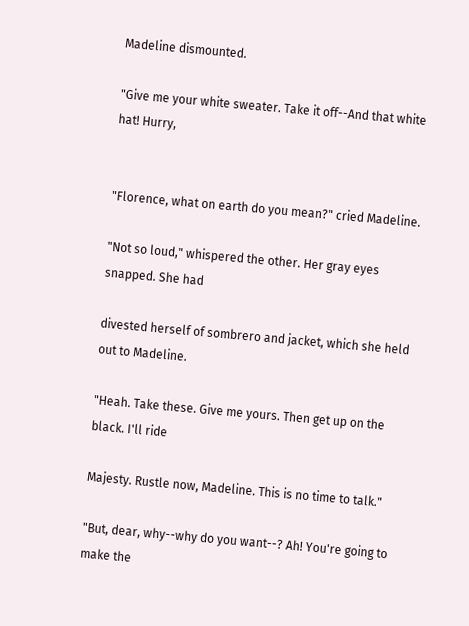Madeline dismounted.

"Give me your white sweater. Take it off--And that white hat! Hurry,


"Florence, what on earth do you mean?" cried Madeline.

"Not so loud," whispered the other. Her gray eyes snapped. She had

divested herself of sombrero and jacket, which she held out to Madeline.

"Heah. Take these. Give me yours. Then get up on the black. I'll ride

Majesty. Rustle now, Madeline. This is no time to talk."

"But, dear, why--why do you want--? Ah! You're going to make the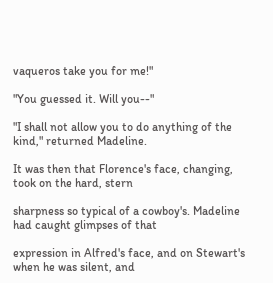vaqueros take you for me!"

"You guessed it. Will you--"

"I shall not allow you to do anything of the kind," returned Madeline.

It was then that Florence's face, changing, took on the hard, stern

sharpness so typical of a cowboy's. Madeline had caught glimpses of that

expression in Alfred's face, and on Stewart's when he was silent, and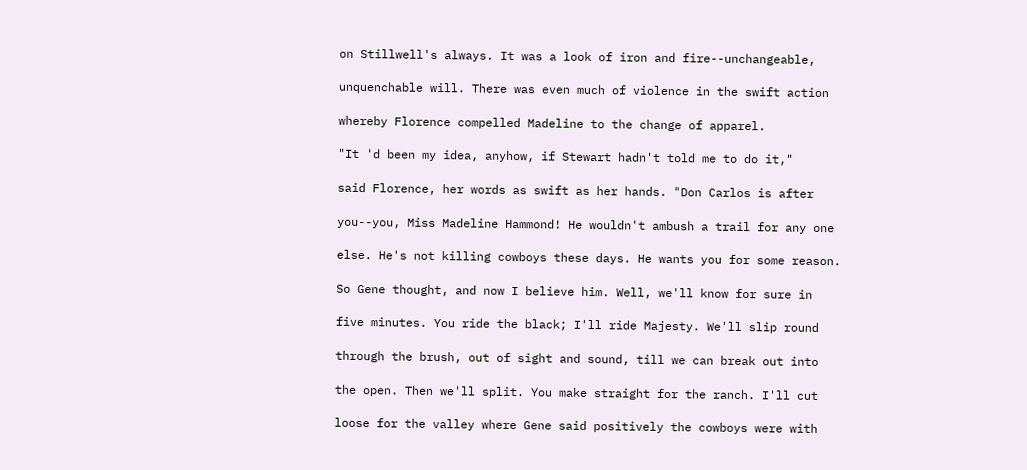on Stillwell's always. It was a look of iron and fire--unchangeable,

unquenchable will. There was even much of violence in the swift action

whereby Florence compelled Madeline to the change of apparel.

"It 'd been my idea, anyhow, if Stewart hadn't told me to do it,"

said Florence, her words as swift as her hands. "Don Carlos is after

you--you, Miss Madeline Hammond! He wouldn't ambush a trail for any one

else. He's not killing cowboys these days. He wants you for some reason.

So Gene thought, and now I believe him. Well, we'll know for sure in

five minutes. You ride the black; I'll ride Majesty. We'll slip round

through the brush, out of sight and sound, till we can break out into

the open. Then we'll split. You make straight for the ranch. I'll cut

loose for the valley where Gene said positively the cowboys were with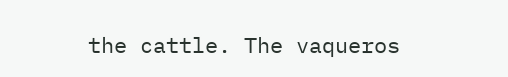the cattle. The vaqueros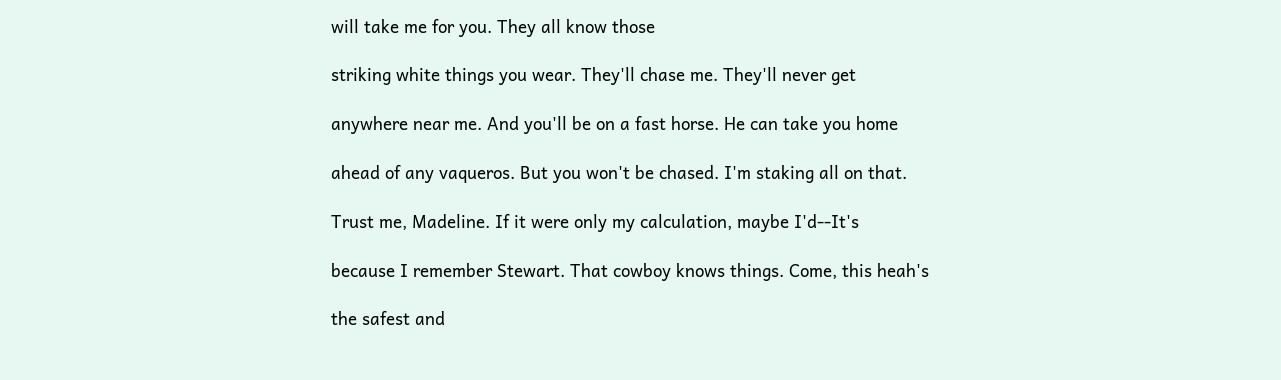will take me for you. They all know those

striking white things you wear. They'll chase me. They'll never get

anywhere near me. And you'll be on a fast horse. He can take you home

ahead of any vaqueros. But you won't be chased. I'm staking all on that.

Trust me, Madeline. If it were only my calculation, maybe I'd--It's

because I remember Stewart. That cowboy knows things. Come, this heah's

the safest and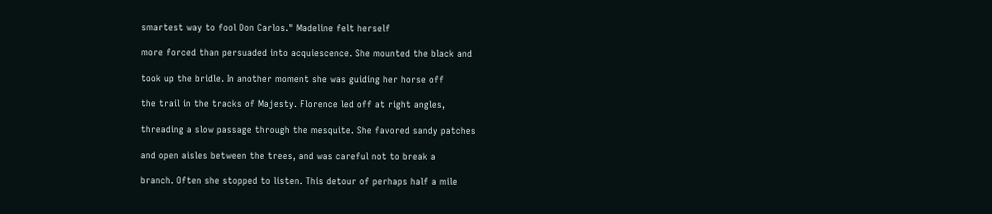smartest way to fool Don Carlos." Madeline felt herself

more forced than persuaded into acquiescence. She mounted the black and

took up the bridle. In another moment she was guiding her horse off

the trail in the tracks of Majesty. Florence led off at right angles,

threading a slow passage through the mesquite. She favored sandy patches

and open aisles between the trees, and was careful not to break a

branch. Often she stopped to listen. This detour of perhaps half a mile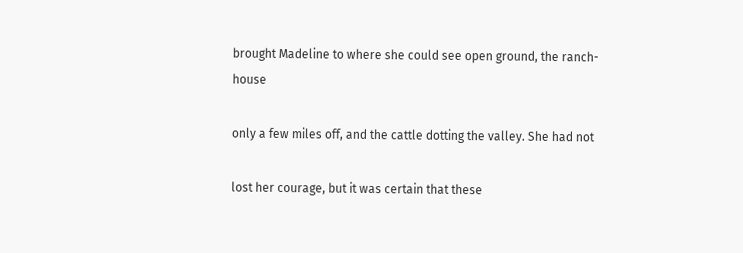brought Madeline to where she could see open ground, the ranch-house

only a few miles off, and the cattle dotting the valley. She had not

lost her courage, but it was certain that these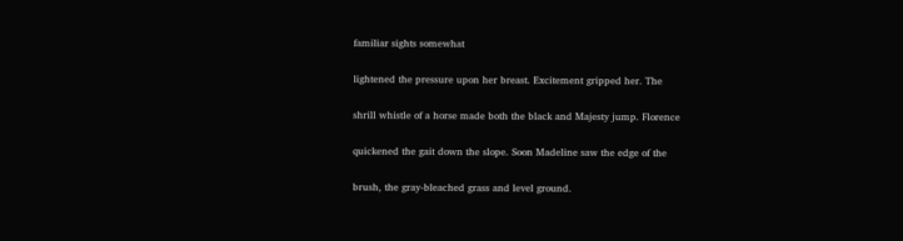familiar sights somewhat

lightened the pressure upon her breast. Excitement gripped her. The

shrill whistle of a horse made both the black and Majesty jump. Florence

quickened the gait down the slope. Soon Madeline saw the edge of the

brush, the gray-bleached grass and level ground.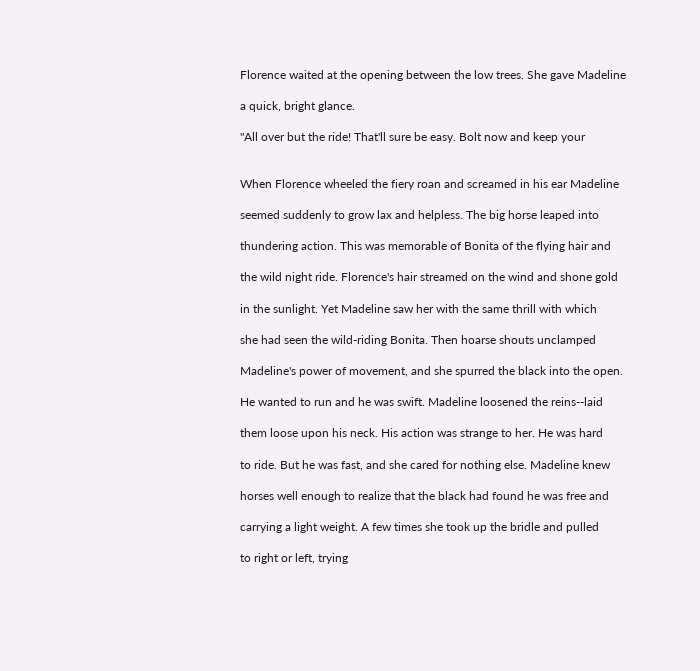Florence waited at the opening between the low trees. She gave Madeline

a quick, bright glance.

"All over but the ride! That'll sure be easy. Bolt now and keep your


When Florence wheeled the fiery roan and screamed in his ear Madeline

seemed suddenly to grow lax and helpless. The big horse leaped into

thundering action. This was memorable of Bonita of the flying hair and

the wild night ride. Florence's hair streamed on the wind and shone gold

in the sunlight. Yet Madeline saw her with the same thrill with which

she had seen the wild-riding Bonita. Then hoarse shouts unclamped

Madeline's power of movement, and she spurred the black into the open.

He wanted to run and he was swift. Madeline loosened the reins--laid

them loose upon his neck. His action was strange to her. He was hard

to ride. But he was fast, and she cared for nothing else. Madeline knew

horses well enough to realize that the black had found he was free and

carrying a light weight. A few times she took up the bridle and pulled

to right or left, trying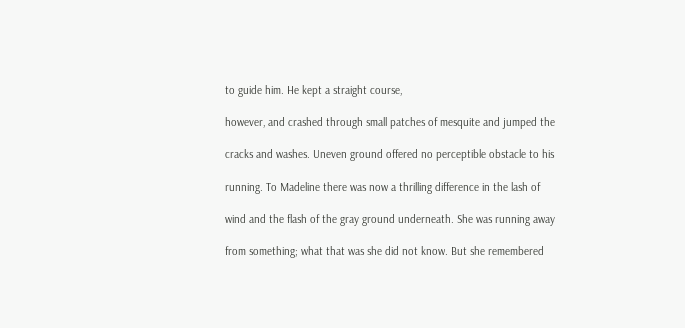to guide him. He kept a straight course,

however, and crashed through small patches of mesquite and jumped the

cracks and washes. Uneven ground offered no perceptible obstacle to his

running. To Madeline there was now a thrilling difference in the lash of

wind and the flash of the gray ground underneath. She was running away

from something; what that was she did not know. But she remembered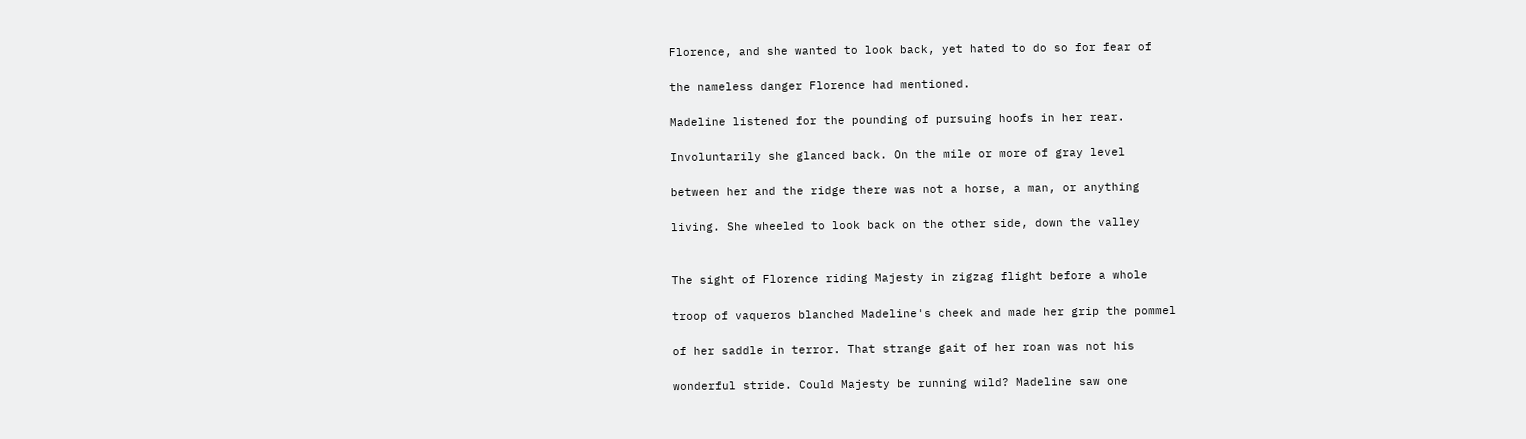Florence, and she wanted to look back, yet hated to do so for fear of

the nameless danger Florence had mentioned.

Madeline listened for the pounding of pursuing hoofs in her rear.

Involuntarily she glanced back. On the mile or more of gray level

between her and the ridge there was not a horse, a man, or anything

living. She wheeled to look back on the other side, down the valley


The sight of Florence riding Majesty in zigzag flight before a whole

troop of vaqueros blanched Madeline's cheek and made her grip the pommel

of her saddle in terror. That strange gait of her roan was not his

wonderful stride. Could Majesty be running wild? Madeline saw one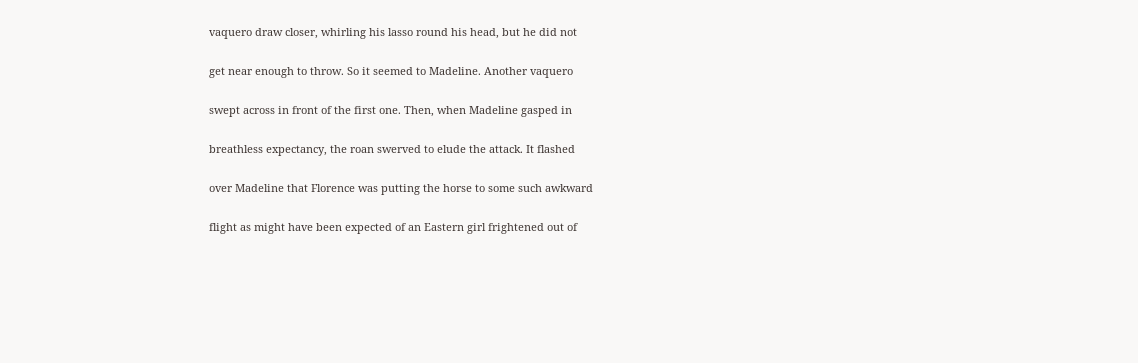vaquero draw closer, whirling his lasso round his head, but he did not

get near enough to throw. So it seemed to Madeline. Another vaquero

swept across in front of the first one. Then, when Madeline gasped in

breathless expectancy, the roan swerved to elude the attack. It flashed

over Madeline that Florence was putting the horse to some such awkward

flight as might have been expected of an Eastern girl frightened out of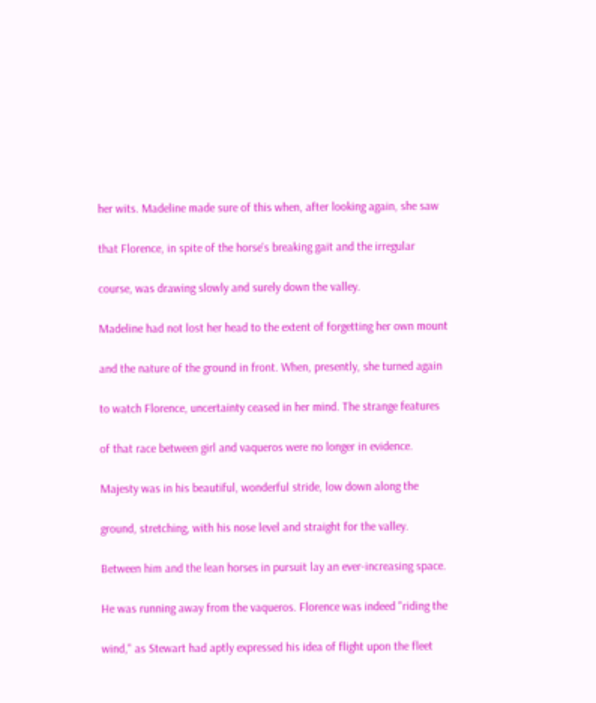her wits. Madeline made sure of this when, after looking again, she saw

that Florence, in spite of the horse's breaking gait and the irregular

course, was drawing slowly and surely down the valley.

Madeline had not lost her head to the extent of forgetting her own mount

and the nature of the ground in front. When, presently, she turned again

to watch Florence, uncertainty ceased in her mind. The strange features

of that race between girl and vaqueros were no longer in evidence.

Majesty was in his beautiful, wonderful stride, low down along the

ground, stretching, with his nose level and straight for the valley.

Between him and the lean horses in pursuit lay an ever-increasing space.

He was running away from the vaqueros. Florence was indeed "riding the

wind," as Stewart had aptly expressed his idea of flight upon the fleet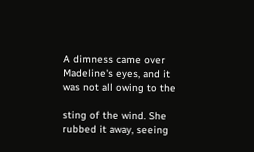A dimness came over Madeline's eyes, and it was not all owing to the

sting of the wind. She rubbed it away, seeing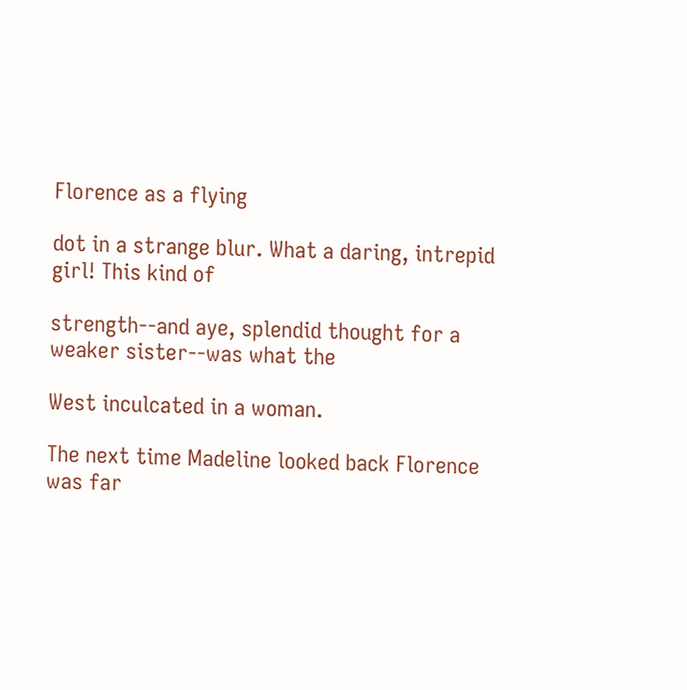Florence as a flying

dot in a strange blur. What a daring, intrepid girl! This kind of

strength--and aye, splendid thought for a weaker sister--was what the

West inculcated in a woman.

The next time Madeline looked back Florence was far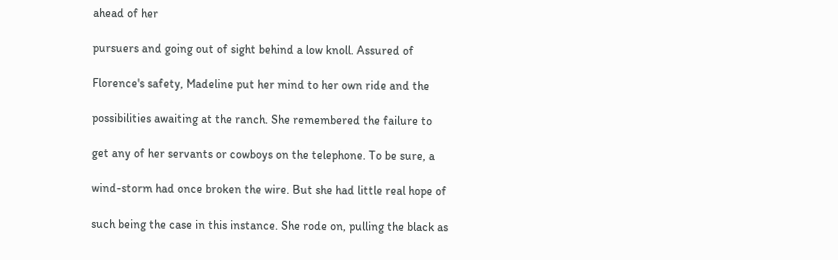ahead of her

pursuers and going out of sight behind a low knoll. Assured of

Florence's safety, Madeline put her mind to her own ride and the

possibilities awaiting at the ranch. She remembered the failure to

get any of her servants or cowboys on the telephone. To be sure, a

wind-storm had once broken the wire. But she had little real hope of

such being the case in this instance. She rode on, pulling the black as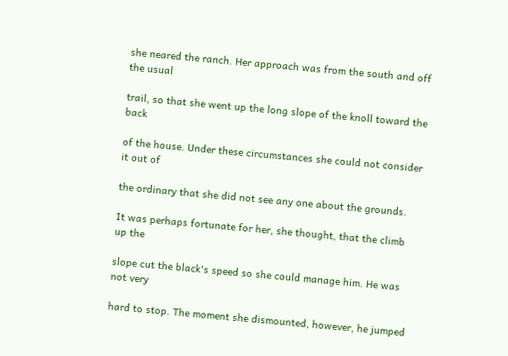she neared the ranch. Her approach was from the south and off the usual

trail, so that she went up the long slope of the knoll toward the back

of the house. Under these circumstances she could not consider it out of

the ordinary that she did not see any one about the grounds.

It was perhaps fortunate for her, she thought, that the climb up the

slope cut the black's speed so she could manage him. He was not very

hard to stop. The moment she dismounted, however, he jumped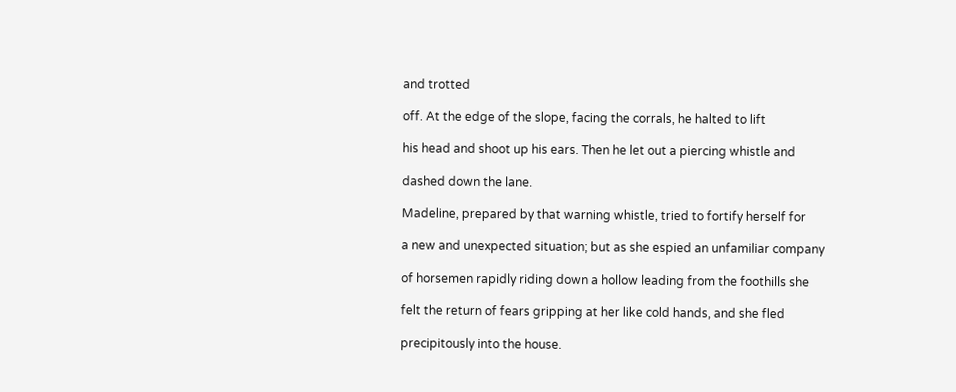and trotted

off. At the edge of the slope, facing the corrals, he halted to lift

his head and shoot up his ears. Then he let out a piercing whistle and

dashed down the lane.

Madeline, prepared by that warning whistle, tried to fortify herself for

a new and unexpected situation; but as she espied an unfamiliar company

of horsemen rapidly riding down a hollow leading from the foothills she

felt the return of fears gripping at her like cold hands, and she fled

precipitously into the house.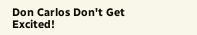Don Carlos Don't Get Excited!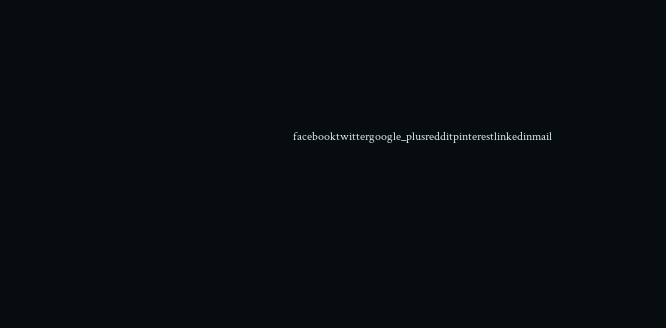facebooktwittergoogle_plusredditpinterestlinkedinmail